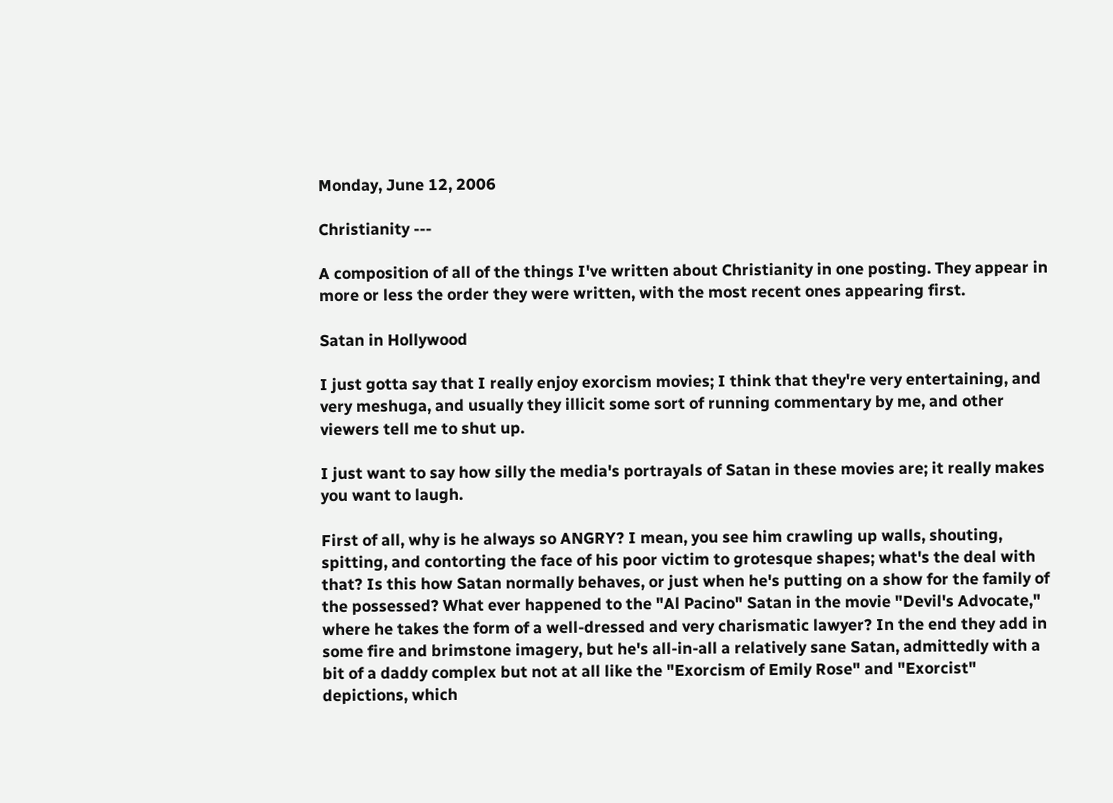Monday, June 12, 2006

Christianity ---

A composition of all of the things I've written about Christianity in one posting. They appear in more or less the order they were written, with the most recent ones appearing first.

Satan in Hollywood

I just gotta say that I really enjoy exorcism movies; I think that they're very entertaining, and very meshuga, and usually they illicit some sort of running commentary by me, and other viewers tell me to shut up.

I just want to say how silly the media's portrayals of Satan in these movies are; it really makes you want to laugh.

First of all, why is he always so ANGRY? I mean, you see him crawling up walls, shouting, spitting, and contorting the face of his poor victim to grotesque shapes; what's the deal with that? Is this how Satan normally behaves, or just when he's putting on a show for the family of the possessed? What ever happened to the "Al Pacino" Satan in the movie "Devil's Advocate," where he takes the form of a well-dressed and very charismatic lawyer? In the end they add in some fire and brimstone imagery, but he's all-in-all a relatively sane Satan, admittedly with a bit of a daddy complex but not at all like the "Exorcism of Emily Rose" and "Exorcist" depictions, which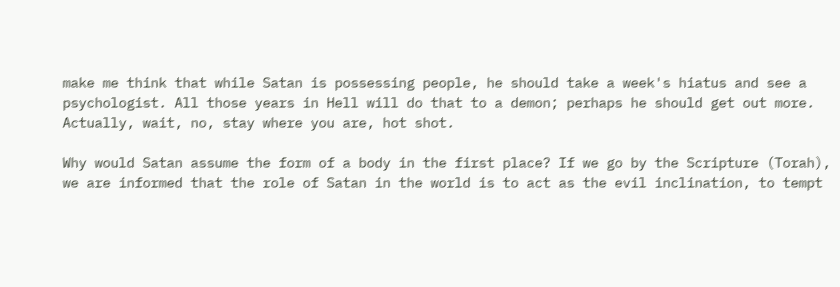make me think that while Satan is possessing people, he should take a week's hiatus and see a psychologist. All those years in Hell will do that to a demon; perhaps he should get out more. Actually, wait, no, stay where you are, hot shot.

Why would Satan assume the form of a body in the first place? If we go by the Scripture (Torah), we are informed that the role of Satan in the world is to act as the evil inclination, to tempt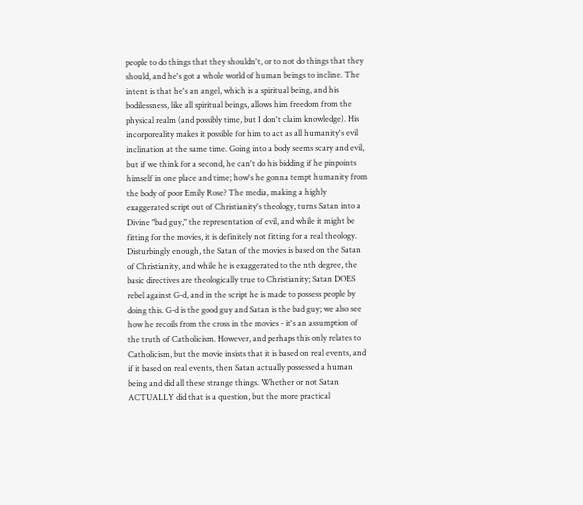people to do things that they shouldn't, or to not do things that they should, and he's got a whole world of human beings to incline. The intent is that he's an angel, which is a spiritual being, and his bodilessness, like all spiritual beings, allows him freedom from the physical realm (and possibly time, but I don't claim knowledge). His incorporeality makes it possible for him to act as all humanity's evil inclination at the same time. Going into a body seems scary and evil, but if we think for a second, he can't do his bidding if he pinpoints himself in one place and time; how's he gonna tempt humanity from the body of poor Emily Rose? The media, making a highly exaggerated script out of Christianity's theology, turns Satan into a Divine "bad guy," the representation of evil, and while it might be fitting for the movies, it is definitely not fitting for a real theology. Disturbingly enough, the Satan of the movies is based on the Satan of Christianity, and while he is exaggerated to the nth degree, the basic directives are theologically true to Christianity; Satan DOES rebel against G-d, and in the script he is made to possess people by doing this. G-d is the good guy and Satan is the bad guy; we also see how he recoils from the cross in the movies - it's an assumption of the truth of Catholicism. However, and perhaps this only relates to Catholicism, but the movie insists that it is based on real events, and if it based on real events, then Satan actually possessed a human being and did all these strange things. Whether or not Satan ACTUALLY did that is a question, but the more practical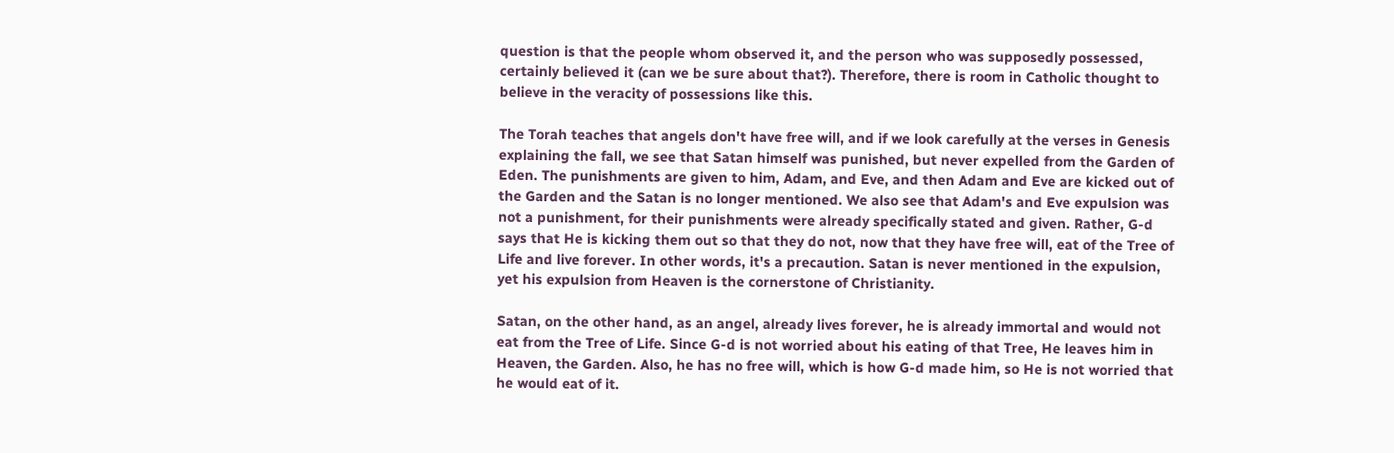question is that the people whom observed it, and the person who was supposedly possessed, certainly believed it (can we be sure about that?). Therefore, there is room in Catholic thought to believe in the veracity of possessions like this.

The Torah teaches that angels don't have free will, and if we look carefully at the verses in Genesis explaining the fall, we see that Satan himself was punished, but never expelled from the Garden of Eden. The punishments are given to him, Adam, and Eve, and then Adam and Eve are kicked out of the Garden and the Satan is no longer mentioned. We also see that Adam's and Eve expulsion was not a punishment, for their punishments were already specifically stated and given. Rather, G-d says that He is kicking them out so that they do not, now that they have free will, eat of the Tree of Life and live forever. In other words, it's a precaution. Satan is never mentioned in the expulsion, yet his expulsion from Heaven is the cornerstone of Christianity.

Satan, on the other hand, as an angel, already lives forever, he is already immortal and would not eat from the Tree of Life. Since G-d is not worried about his eating of that Tree, He leaves him in Heaven, the Garden. Also, he has no free will, which is how G-d made him, so He is not worried that he would eat of it.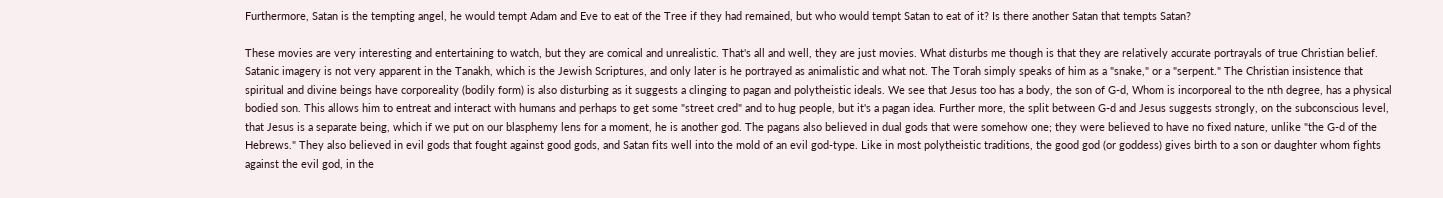Furthermore, Satan is the tempting angel, he would tempt Adam and Eve to eat of the Tree if they had remained, but who would tempt Satan to eat of it? Is there another Satan that tempts Satan?

These movies are very interesting and entertaining to watch, but they are comical and unrealistic. That's all and well, they are just movies. What disturbs me though is that they are relatively accurate portrayals of true Christian belief. Satanic imagery is not very apparent in the Tanakh, which is the Jewish Scriptures, and only later is he portrayed as animalistic and what not. The Torah simply speaks of him as a "snake," or a "serpent." The Christian insistence that spiritual and divine beings have corporeality (bodily form) is also disturbing as it suggests a clinging to pagan and polytheistic ideals. We see that Jesus too has a body, the son of G-d, Whom is incorporeal to the nth degree, has a physical bodied son. This allows him to entreat and interact with humans and perhaps to get some "street cred" and to hug people, but it's a pagan idea. Further more, the split between G-d and Jesus suggests strongly, on the subconscious level, that Jesus is a separate being, which if we put on our blasphemy lens for a moment, he is another god. The pagans also believed in dual gods that were somehow one; they were believed to have no fixed nature, unlike "the G-d of the Hebrews." They also believed in evil gods that fought against good gods, and Satan fits well into the mold of an evil god-type. Like in most polytheistic traditions, the good god (or goddess) gives birth to a son or daughter whom fights against the evil god, in the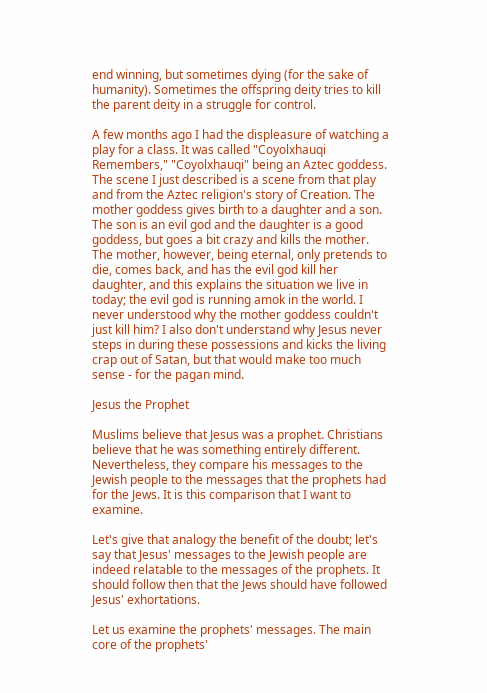end winning, but sometimes dying (for the sake of humanity). Sometimes the offspring deity tries to kill the parent deity in a struggle for control.

A few months ago I had the displeasure of watching a play for a class. It was called "Coyolxhauqi Remembers," "Coyolxhauqi" being an Aztec goddess. The scene I just described is a scene from that play and from the Aztec religion's story of Creation. The mother goddess gives birth to a daughter and a son. The son is an evil god and the daughter is a good goddess, but goes a bit crazy and kills the mother. The mother, however, being eternal, only pretends to die, comes back, and has the evil god kill her daughter, and this explains the situation we live in today; the evil god is running amok in the world. I never understood why the mother goddess couldn't just kill him? I also don't understand why Jesus never steps in during these possessions and kicks the living crap out of Satan, but that would make too much sense - for the pagan mind.

Jesus the Prophet

Muslims believe that Jesus was a prophet. Christians believe that he was something entirely different. Nevertheless, they compare his messages to the Jewish people to the messages that the prophets had for the Jews. It is this comparison that I want to examine.

Let's give that analogy the benefit of the doubt; let's say that Jesus' messages to the Jewish people are indeed relatable to the messages of the prophets. It should follow then that the Jews should have followed Jesus' exhortations.

Let us examine the prophets' messages. The main core of the prophets'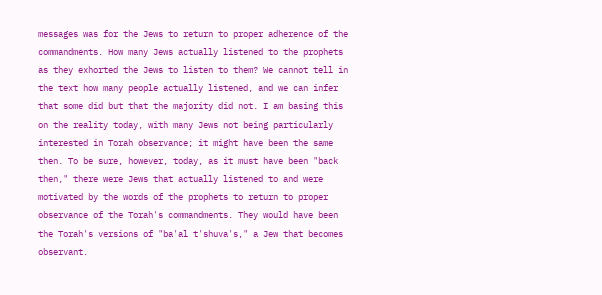messages was for the Jews to return to proper adherence of the commandments. How many Jews actually listened to the prophets as they exhorted the Jews to listen to them? We cannot tell in the text how many people actually listened, and we can infer that some did but that the majority did not. I am basing this on the reality today, with many Jews not being particularly interested in Torah observance; it might have been the same then. To be sure, however, today, as it must have been "back then," there were Jews that actually listened to and were motivated by the words of the prophets to return to proper observance of the Torah's commandments. They would have been the Torah's versions of "ba'al t'shuva's," a Jew that becomes observant.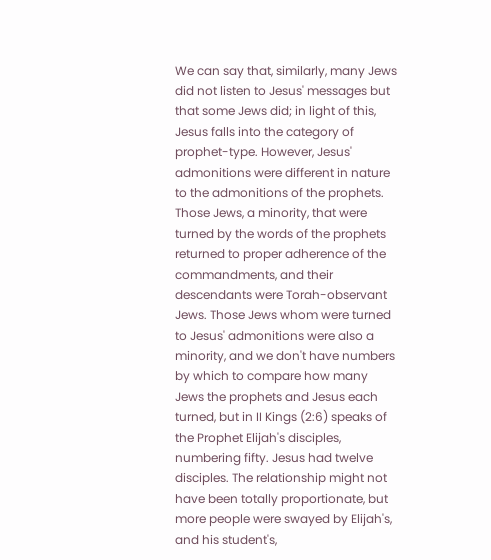We can say that, similarly, many Jews did not listen to Jesus' messages but that some Jews did; in light of this, Jesus falls into the category of prophet-type. However, Jesus' admonitions were different in nature to the admonitions of the prophets. Those Jews, a minority, that were turned by the words of the prophets returned to proper adherence of the commandments, and their descendants were Torah-observant Jews. Those Jews whom were turned to Jesus' admonitions were also a minority, and we don't have numbers by which to compare how many Jews the prophets and Jesus each turned, but in II Kings (2:6) speaks of the Prophet Elijah's disciples, numbering fifty. Jesus had twelve disciples. The relationship might not have been totally proportionate, but more people were swayed by Elijah's, and his student's,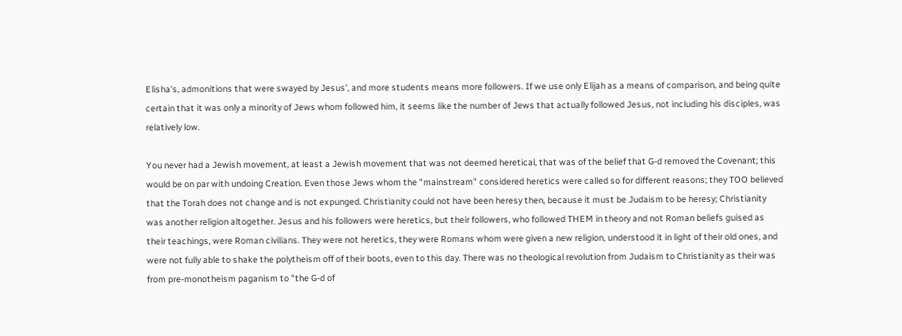Elisha's, admonitions that were swayed by Jesus', and more students means more followers. If we use only Elijah as a means of comparison, and being quite certain that it was only a minority of Jews whom followed him, it seems like the number of Jews that actually followed Jesus, not including his disciples, was relatively low.

You never had a Jewish movement, at least a Jewish movement that was not deemed heretical, that was of the belief that G-d removed the Covenant; this would be on par with undoing Creation. Even those Jews whom the "mainstream" considered heretics were called so for different reasons; they TOO believed that the Torah does not change and is not expunged. Christianity could not have been heresy then, because it must be Judaism to be heresy; Christianity was another religion altogether. Jesus and his followers were heretics, but their followers, who followed THEM in theory and not Roman beliefs guised as their teachings, were Roman civilians. They were not heretics, they were Romans whom were given a new religion, understood it in light of their old ones, and were not fully able to shake the polytheism off of their boots, even to this day. There was no theological revolution from Judaism to Christianity as their was from pre-monotheism paganism to "the G-d of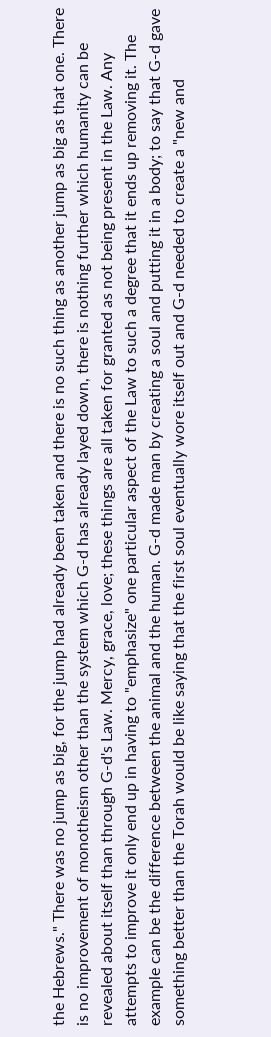the Hebrews." There was no jump as big, for the jump had already been taken and there is no such thing as another jump as big as that one. There is no improvement of monotheism other than the system which G-d has already layed down, there is nothing further which humanity can be revealed about itself than through G-d's Law. Mercy, grace, love; these things are all taken for granted as not being present in the Law. Any attempts to improve it only end up in having to "emphasize" one particular aspect of the Law to such a degree that it ends up removing it. The example can be the difference between the animal and the human. G-d made man by creating a soul and putting it in a body; to say that G-d gave something better than the Torah would be like saying that the first soul eventually wore itself out and G-d needed to create a "new and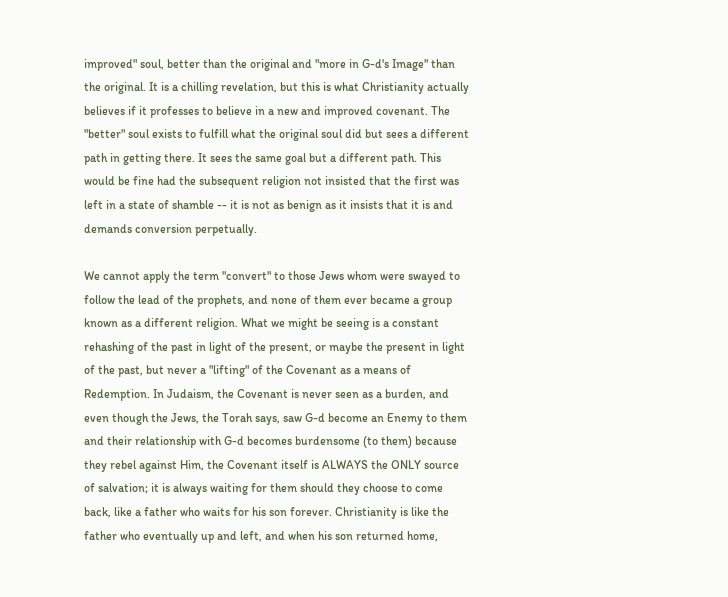improved" soul, better than the original and "more in G-d's Image" than the original. It is a chilling revelation, but this is what Christianity actually believes if it professes to believe in a new and improved covenant. The "better" soul exists to fulfill what the original soul did but sees a different path in getting there. It sees the same goal but a different path. This would be fine had the subsequent religion not insisted that the first was left in a state of shamble -- it is not as benign as it insists that it is and demands conversion perpetually.

We cannot apply the term "convert" to those Jews whom were swayed to follow the lead of the prophets, and none of them ever became a group known as a different religion. What we might be seeing is a constant rehashing of the past in light of the present, or maybe the present in light of the past, but never a "lifting" of the Covenant as a means of Redemption. In Judaism, the Covenant is never seen as a burden, and even though the Jews, the Torah says, saw G-d become an Enemy to them and their relationship with G-d becomes burdensome (to them) because they rebel against Him, the Covenant itself is ALWAYS the ONLY source of salvation; it is always waiting for them should they choose to come back, like a father who waits for his son forever. Christianity is like the father who eventually up and left, and when his son returned home,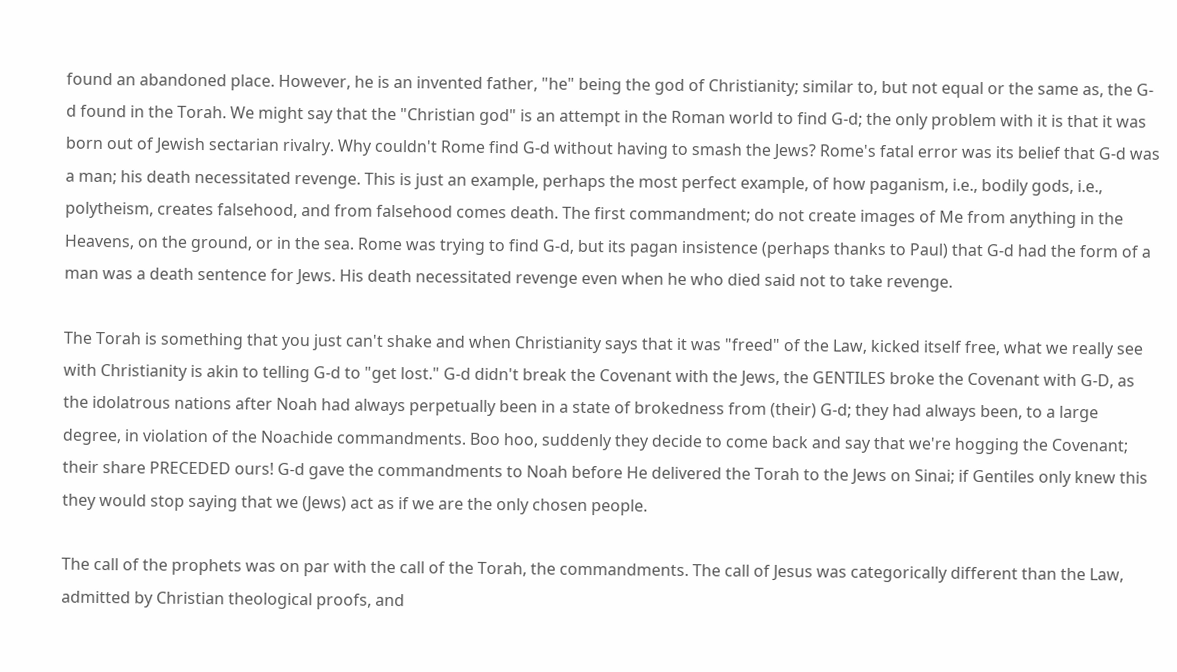found an abandoned place. However, he is an invented father, "he" being the god of Christianity; similar to, but not equal or the same as, the G-d found in the Torah. We might say that the "Christian god" is an attempt in the Roman world to find G-d; the only problem with it is that it was born out of Jewish sectarian rivalry. Why couldn't Rome find G-d without having to smash the Jews? Rome's fatal error was its belief that G-d was a man; his death necessitated revenge. This is just an example, perhaps the most perfect example, of how paganism, i.e., bodily gods, i.e., polytheism, creates falsehood, and from falsehood comes death. The first commandment; do not create images of Me from anything in the Heavens, on the ground, or in the sea. Rome was trying to find G-d, but its pagan insistence (perhaps thanks to Paul) that G-d had the form of a man was a death sentence for Jews. His death necessitated revenge even when he who died said not to take revenge.

The Torah is something that you just can't shake and when Christianity says that it was "freed" of the Law, kicked itself free, what we really see with Christianity is akin to telling G-d to "get lost." G-d didn't break the Covenant with the Jews, the GENTILES broke the Covenant with G-D, as the idolatrous nations after Noah had always perpetually been in a state of brokedness from (their) G-d; they had always been, to a large degree, in violation of the Noachide commandments. Boo hoo, suddenly they decide to come back and say that we're hogging the Covenant; their share PRECEDED ours! G-d gave the commandments to Noah before He delivered the Torah to the Jews on Sinai; if Gentiles only knew this they would stop saying that we (Jews) act as if we are the only chosen people.

The call of the prophets was on par with the call of the Torah, the commandments. The call of Jesus was categorically different than the Law, admitted by Christian theological proofs, and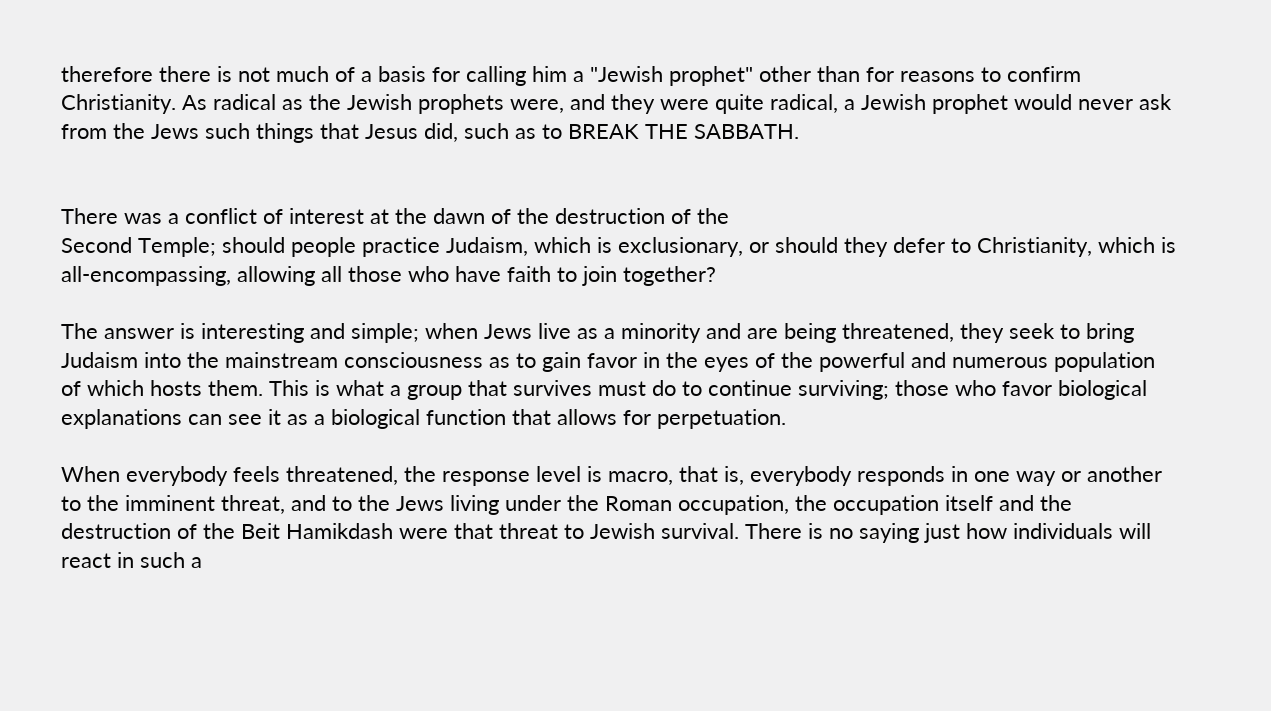therefore there is not much of a basis for calling him a "Jewish prophet" other than for reasons to confirm Christianity. As radical as the Jewish prophets were, and they were quite radical, a Jewish prophet would never ask from the Jews such things that Jesus did, such as to BREAK THE SABBATH.


There was a conflict of interest at the dawn of the destruction of the
Second Temple; should people practice Judaism, which is exclusionary, or should they defer to Christianity, which is all-encompassing, allowing all those who have faith to join together?

The answer is interesting and simple; when Jews live as a minority and are being threatened, they seek to bring Judaism into the mainstream consciousness as to gain favor in the eyes of the powerful and numerous population of which hosts them. This is what a group that survives must do to continue surviving; those who favor biological explanations can see it as a biological function that allows for perpetuation.

When everybody feels threatened, the response level is macro, that is, everybody responds in one way or another to the imminent threat, and to the Jews living under the Roman occupation, the occupation itself and the destruction of the Beit Hamikdash were that threat to Jewish survival. There is no saying just how individuals will react in such a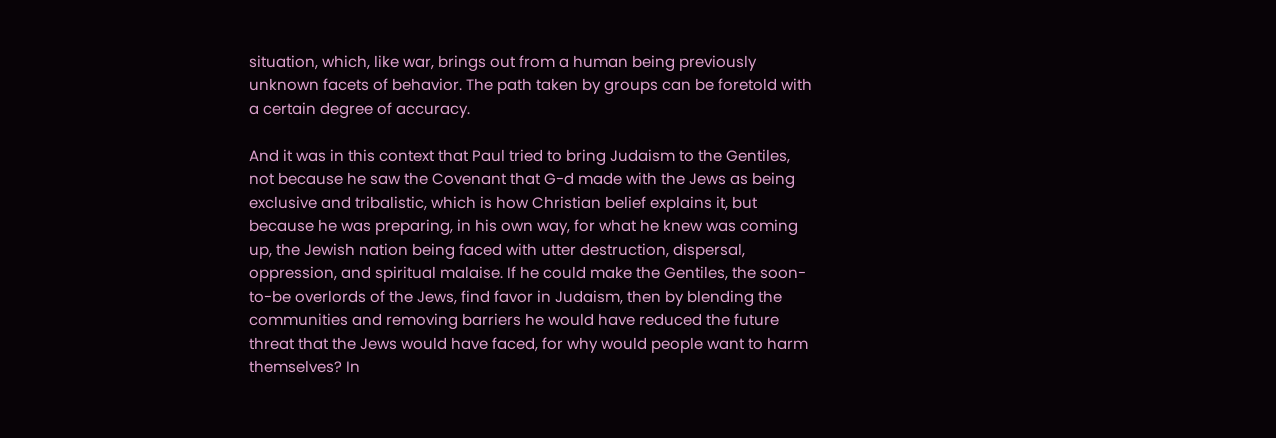situation, which, like war, brings out from a human being previously unknown facets of behavior. The path taken by groups can be foretold with a certain degree of accuracy.

And it was in this context that Paul tried to bring Judaism to the Gentiles, not because he saw the Covenant that G-d made with the Jews as being exclusive and tribalistic, which is how Christian belief explains it, but because he was preparing, in his own way, for what he knew was coming up, the Jewish nation being faced with utter destruction, dispersal, oppression, and spiritual malaise. If he could make the Gentiles, the soon-to-be overlords of the Jews, find favor in Judaism, then by blending the communities and removing barriers he would have reduced the future threat that the Jews would have faced, for why would people want to harm themselves? In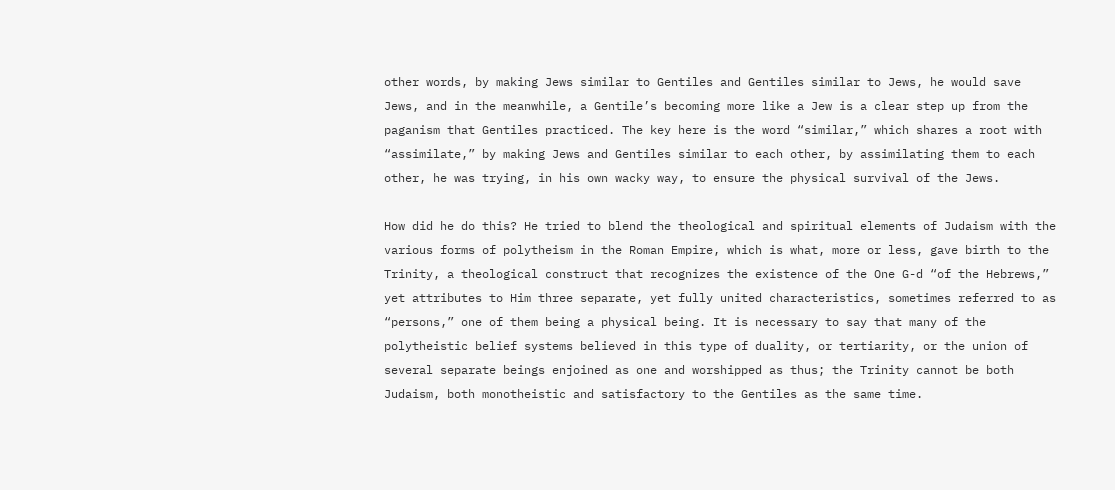other words, by making Jews similar to Gentiles and Gentiles similar to Jews, he would save Jews, and in the meanwhile, a Gentile’s becoming more like a Jew is a clear step up from the paganism that Gentiles practiced. The key here is the word “similar,” which shares a root with “assimilate,” by making Jews and Gentiles similar to each other, by assimilating them to each other, he was trying, in his own wacky way, to ensure the physical survival of the Jews.

How did he do this? He tried to blend the theological and spiritual elements of Judaism with the various forms of polytheism in the Roman Empire, which is what, more or less, gave birth to the Trinity, a theological construct that recognizes the existence of the One G-d “of the Hebrews,” yet attributes to Him three separate, yet fully united characteristics, sometimes referred to as “persons,” one of them being a physical being. It is necessary to say that many of the polytheistic belief systems believed in this type of duality, or tertiarity, or the union of several separate beings enjoined as one and worshipped as thus; the Trinity cannot be both Judaism, both monotheistic and satisfactory to the Gentiles as the same time.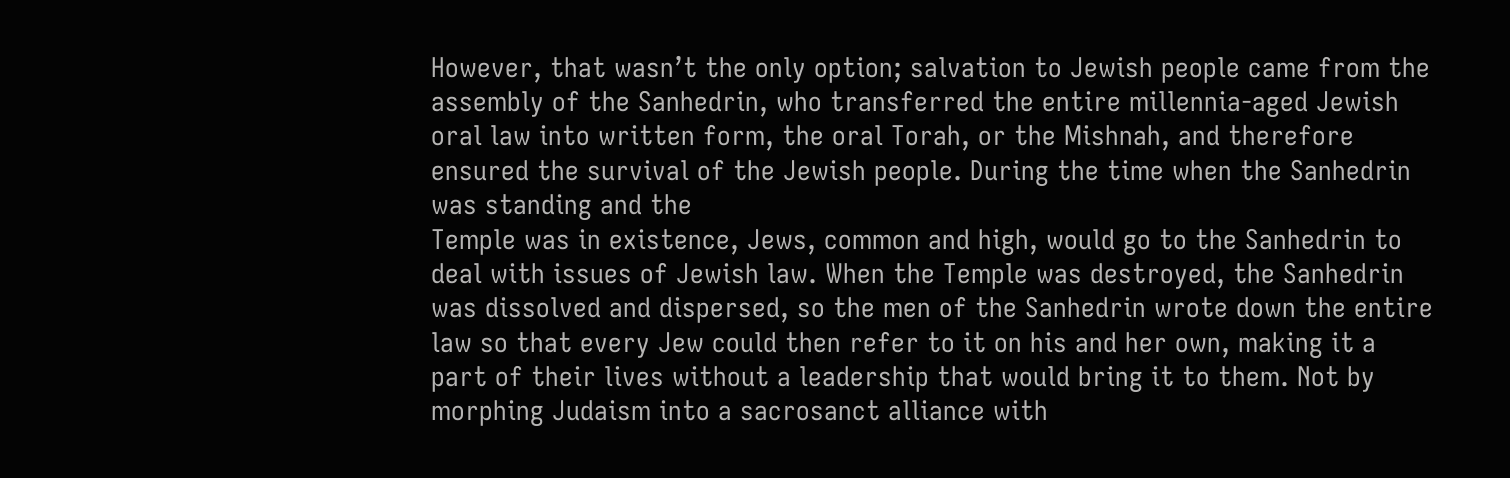However, that wasn’t the only option; salvation to Jewish people came from the assembly of the Sanhedrin, who transferred the entire millennia-aged Jewish oral law into written form, the oral Torah, or the Mishnah, and therefore ensured the survival of the Jewish people. During the time when the Sanhedrin was standing and the
Temple was in existence, Jews, common and high, would go to the Sanhedrin to deal with issues of Jewish law. When the Temple was destroyed, the Sanhedrin was dissolved and dispersed, so the men of the Sanhedrin wrote down the entire law so that every Jew could then refer to it on his and her own, making it a part of their lives without a leadership that would bring it to them. Not by morphing Judaism into a sacrosanct alliance with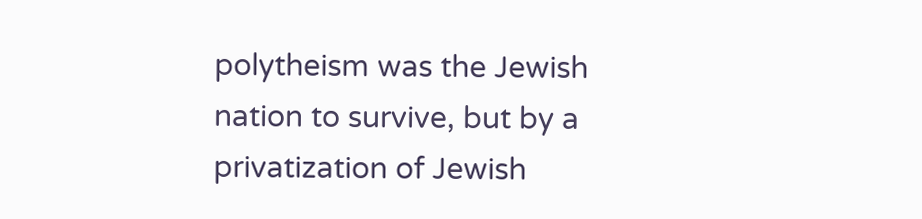polytheism was the Jewish nation to survive, but by a privatization of Jewish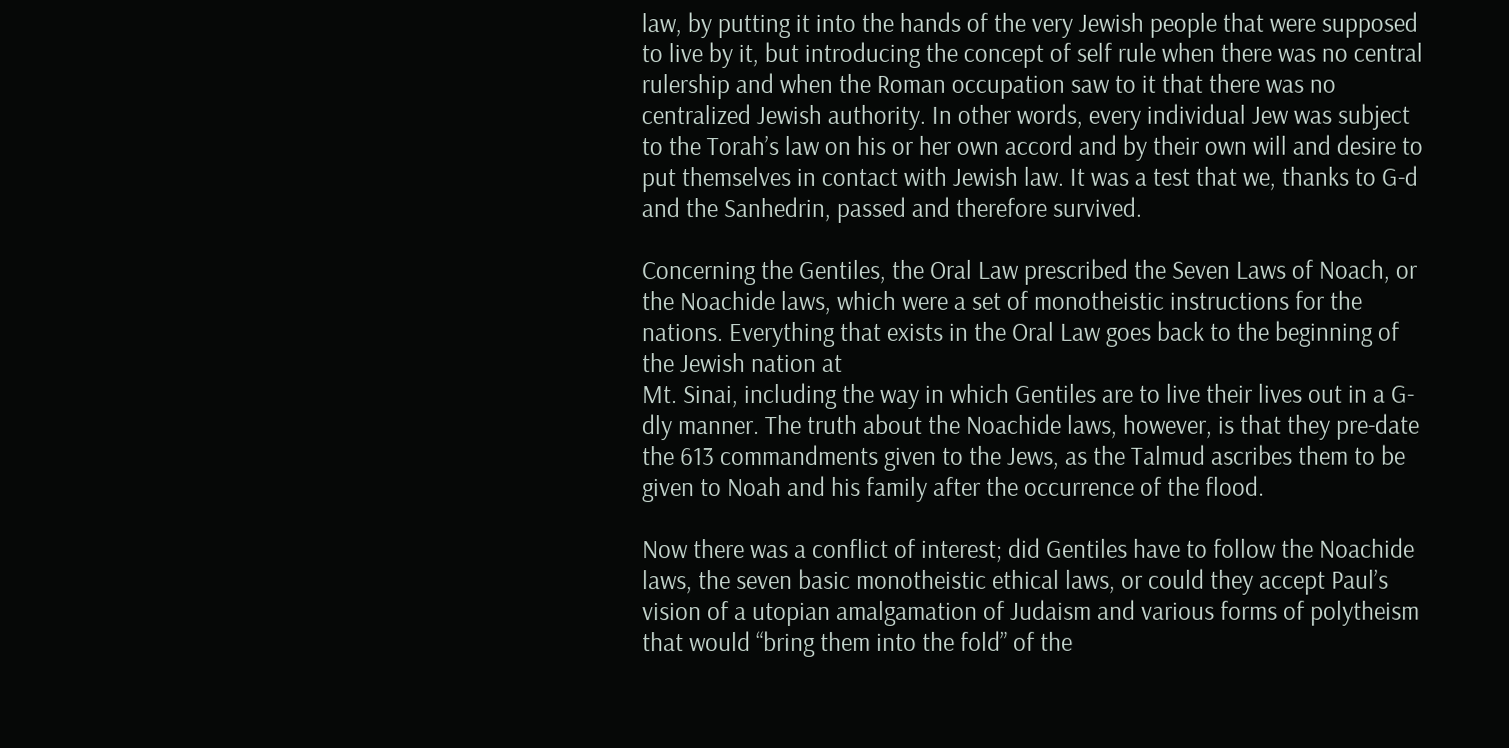law, by putting it into the hands of the very Jewish people that were supposed to live by it, but introducing the concept of self rule when there was no central rulership and when the Roman occupation saw to it that there was no centralized Jewish authority. In other words, every individual Jew was subject to the Torah’s law on his or her own accord and by their own will and desire to put themselves in contact with Jewish law. It was a test that we, thanks to G-d and the Sanhedrin, passed and therefore survived.

Concerning the Gentiles, the Oral Law prescribed the Seven Laws of Noach, or the Noachide laws, which were a set of monotheistic instructions for the nations. Everything that exists in the Oral Law goes back to the beginning of the Jewish nation at
Mt. Sinai, including the way in which Gentiles are to live their lives out in a G-dly manner. The truth about the Noachide laws, however, is that they pre-date the 613 commandments given to the Jews, as the Talmud ascribes them to be given to Noah and his family after the occurrence of the flood.

Now there was a conflict of interest; did Gentiles have to follow the Noachide laws, the seven basic monotheistic ethical laws, or could they accept Paul’s vision of a utopian amalgamation of Judaism and various forms of polytheism that would “bring them into the fold” of the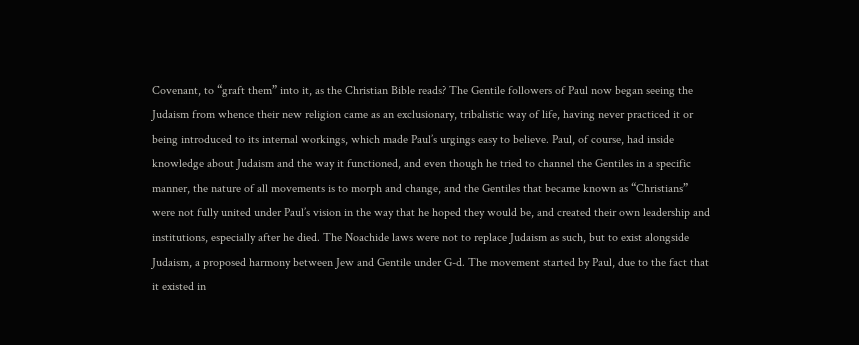Covenant, to “graft them” into it, as the Christian Bible reads? The Gentile followers of Paul now began seeing the Judaism from whence their new religion came as an exclusionary, tribalistic way of life, having never practiced it or being introduced to its internal workings, which made Paul’s urgings easy to believe. Paul, of course, had inside knowledge about Judaism and the way it functioned, and even though he tried to channel the Gentiles in a specific manner, the nature of all movements is to morph and change, and the Gentiles that became known as “Christians” were not fully united under Paul’s vision in the way that he hoped they would be, and created their own leadership and institutions, especially after he died. The Noachide laws were not to replace Judaism as such, but to exist alongside Judaism, a proposed harmony between Jew and Gentile under G-d. The movement started by Paul, due to the fact that it existed in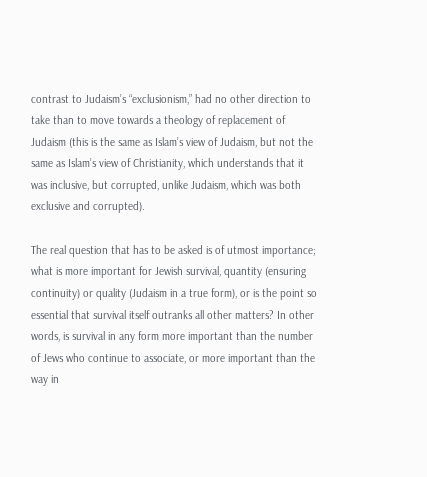contrast to Judaism’s “exclusionism,” had no other direction to take than to move towards a theology of replacement of Judaism (this is the same as Islam’s view of Judaism, but not the same as Islam’s view of Christianity, which understands that it was inclusive, but corrupted, unlike Judaism, which was both exclusive and corrupted).

The real question that has to be asked is of utmost importance; what is more important for Jewish survival, quantity (ensuring continuity) or quality (Judaism in a true form), or is the point so essential that survival itself outranks all other matters? In other words, is survival in any form more important than the number of Jews who continue to associate, or more important than the way in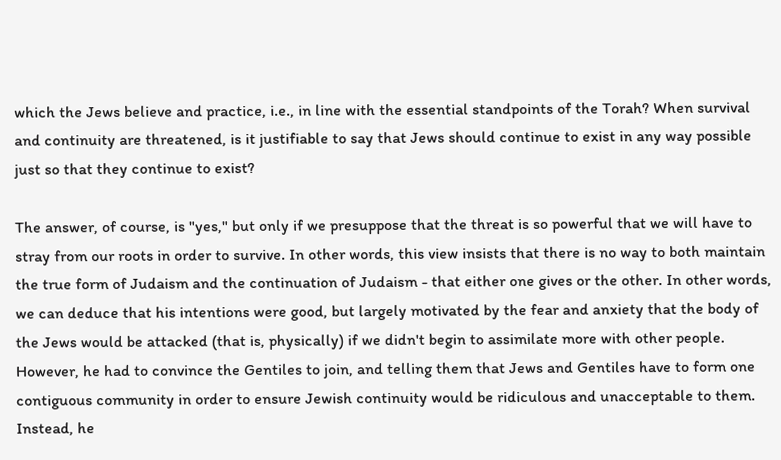which the Jews believe and practice, i.e., in line with the essential standpoints of the Torah? When survival and continuity are threatened, is it justifiable to say that Jews should continue to exist in any way possible just so that they continue to exist?

The answer, of course, is "yes," but only if we presuppose that the threat is so powerful that we will have to stray from our roots in order to survive. In other words, this view insists that there is no way to both maintain the true form of Judaism and the continuation of Judaism - that either one gives or the other. In other words, we can deduce that his intentions were good, but largely motivated by the fear and anxiety that the body of the Jews would be attacked (that is, physically) if we didn't begin to assimilate more with other people. However, he had to convince the Gentiles to join, and telling them that Jews and Gentiles have to form one contiguous community in order to ensure Jewish continuity would be ridiculous and unacceptable to them. Instead, he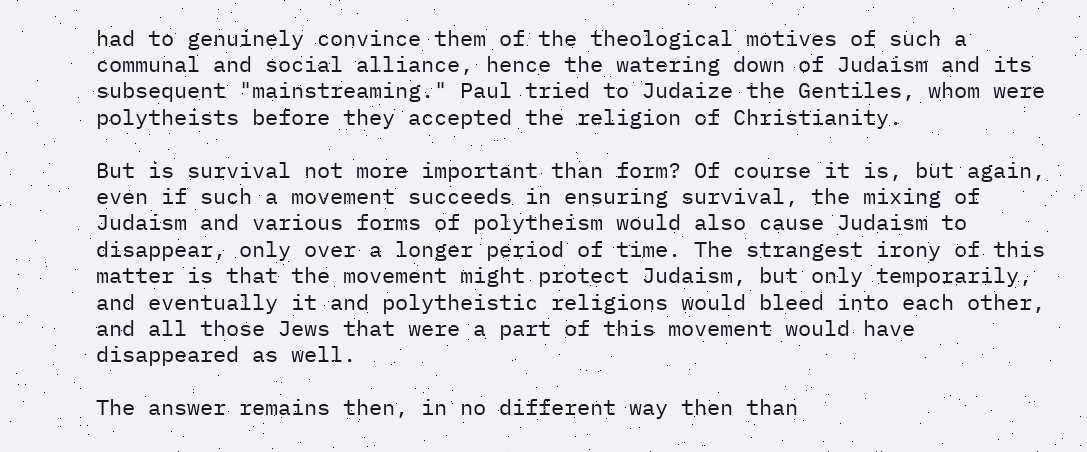had to genuinely convince them of the theological motives of such a communal and social alliance, hence the watering down of Judaism and its subsequent "mainstreaming." Paul tried to Judaize the Gentiles, whom were polytheists before they accepted the religion of Christianity.

But is survival not more important than form? Of course it is, but again, even if such a movement succeeds in ensuring survival, the mixing of Judaism and various forms of polytheism would also cause Judaism to disappear, only over a longer period of time. The strangest irony of this matter is that the movement might protect Judaism, but only temporarily, and eventually it and polytheistic religions would bleed into each other, and all those Jews that were a part of this movement would have disappeared as well.

The answer remains then, in no different way then than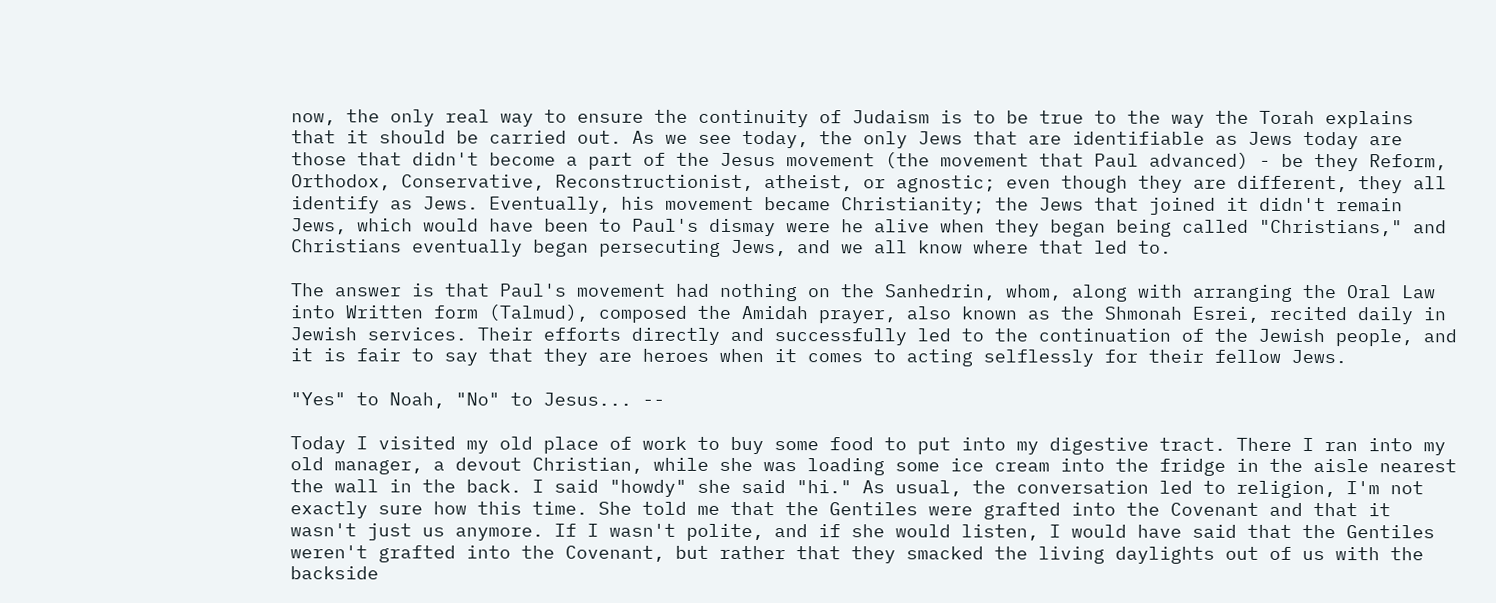now, the only real way to ensure the continuity of Judaism is to be true to the way the Torah explains that it should be carried out. As we see today, the only Jews that are identifiable as Jews today are those that didn't become a part of the Jesus movement (the movement that Paul advanced) - be they Reform, Orthodox, Conservative, Reconstructionist, atheist, or agnostic; even though they are different, they all identify as Jews. Eventually, his movement became Christianity; the Jews that joined it didn't remain Jews, which would have been to Paul's dismay were he alive when they began being called "Christians," and Christians eventually began persecuting Jews, and we all know where that led to.

The answer is that Paul's movement had nothing on the Sanhedrin, whom, along with arranging the Oral Law into Written form (Talmud), composed the Amidah prayer, also known as the Shmonah Esrei, recited daily in Jewish services. Their efforts directly and successfully led to the continuation of the Jewish people, and it is fair to say that they are heroes when it comes to acting selflessly for their fellow Jews.

"Yes" to Noah, "No" to Jesus... --

Today I visited my old place of work to buy some food to put into my digestive tract. There I ran into my old manager, a devout Christian, while she was loading some ice cream into the fridge in the aisle nearest the wall in the back. I said "howdy" she said "hi." As usual, the conversation led to religion, I'm not exactly sure how this time. She told me that the Gentiles were grafted into the Covenant and that it wasn't just us anymore. If I wasn't polite, and if she would listen, I would have said that the Gentiles weren't grafted into the Covenant, but rather that they smacked the living daylights out of us with the backside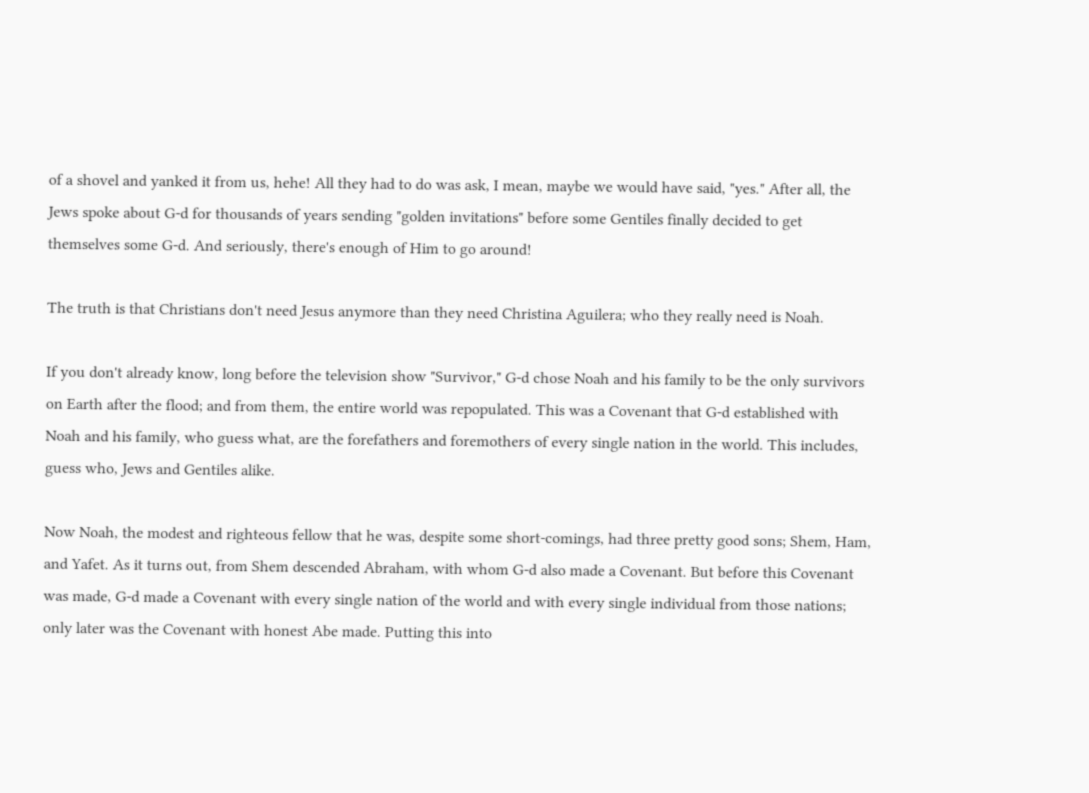of a shovel and yanked it from us, hehe! All they had to do was ask, I mean, maybe we would have said, "yes." After all, the Jews spoke about G-d for thousands of years sending "golden invitations" before some Gentiles finally decided to get themselves some G-d. And seriously, there's enough of Him to go around!

The truth is that Christians don't need Jesus anymore than they need Christina Aguilera; who they really need is Noah.

If you don't already know, long before the television show "Survivor," G-d chose Noah and his family to be the only survivors on Earth after the flood; and from them, the entire world was repopulated. This was a Covenant that G-d established with Noah and his family, who guess what, are the forefathers and foremothers of every single nation in the world. This includes, guess who, Jews and Gentiles alike.

Now Noah, the modest and righteous fellow that he was, despite some short-comings, had three pretty good sons; Shem, Ham, and Yafet. As it turns out, from Shem descended Abraham, with whom G-d also made a Covenant. But before this Covenant was made, G-d made a Covenant with every single nation of the world and with every single individual from those nations; only later was the Covenant with honest Abe made. Putting this into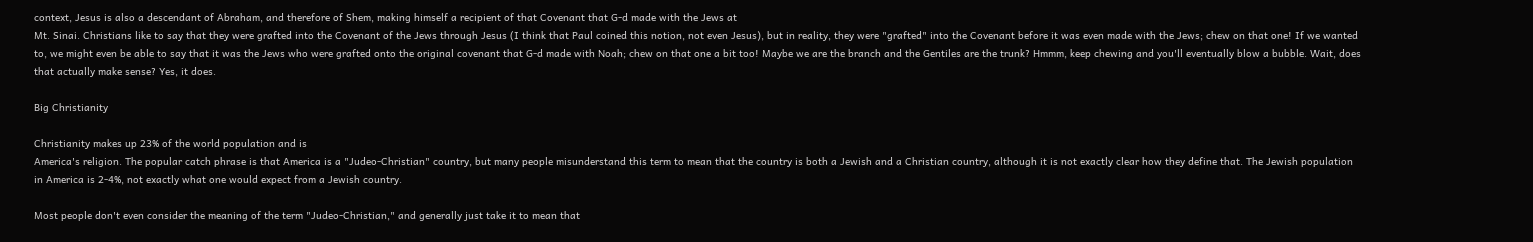context, Jesus is also a descendant of Abraham, and therefore of Shem, making himself a recipient of that Covenant that G-d made with the Jews at
Mt. Sinai. Christians like to say that they were grafted into the Covenant of the Jews through Jesus (I think that Paul coined this notion, not even Jesus), but in reality, they were "grafted" into the Covenant before it was even made with the Jews; chew on that one! If we wanted to, we might even be able to say that it was the Jews who were grafted onto the original covenant that G-d made with Noah; chew on that one a bit too! Maybe we are the branch and the Gentiles are the trunk? Hmmm, keep chewing and you'll eventually blow a bubble. Wait, does that actually make sense? Yes, it does.

Big Christianity

Christianity makes up 23% of the world population and is
America's religion. The popular catch phrase is that America is a "Judeo-Christian" country, but many people misunderstand this term to mean that the country is both a Jewish and a Christian country, although it is not exactly clear how they define that. The Jewish population in America is 2-4%, not exactly what one would expect from a Jewish country.

Most people don't even consider the meaning of the term "Judeo-Christian," and generally just take it to mean that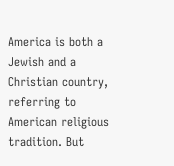America is both a Jewish and a Christian country, referring to American religious tradition. But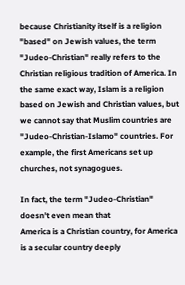because Christianity itself is a religion "based" on Jewish values, the term "Judeo-Christian" really refers to the Christian religious tradition of America. In the same exact way, Islam is a religion based on Jewish and Christian values, but we cannot say that Muslim countries are "Judeo-Christian-Islamo" countries. For example, the first Americans set up churches, not synagogues.

In fact, the term "Judeo-Christian" doesn't even mean that
America is a Christian country, for America is a secular country deeply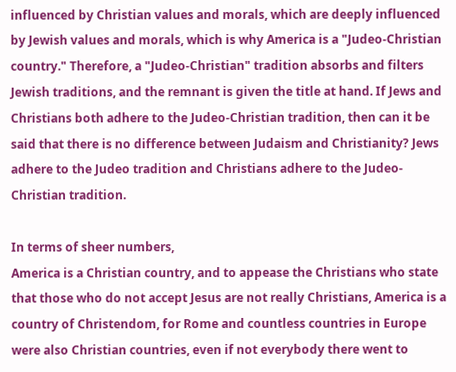influenced by Christian values and morals, which are deeply influenced by Jewish values and morals, which is why America is a "Judeo-Christian country." Therefore, a "Judeo-Christian" tradition absorbs and filters Jewish traditions, and the remnant is given the title at hand. If Jews and Christians both adhere to the Judeo-Christian tradition, then can it be said that there is no difference between Judaism and Christianity? Jews adhere to the Judeo tradition and Christians adhere to the Judeo-Christian tradition.

In terms of sheer numbers,
America is a Christian country, and to appease the Christians who state that those who do not accept Jesus are not really Christians, America is a country of Christendom, for Rome and countless countries in Europe were also Christian countries, even if not everybody there went to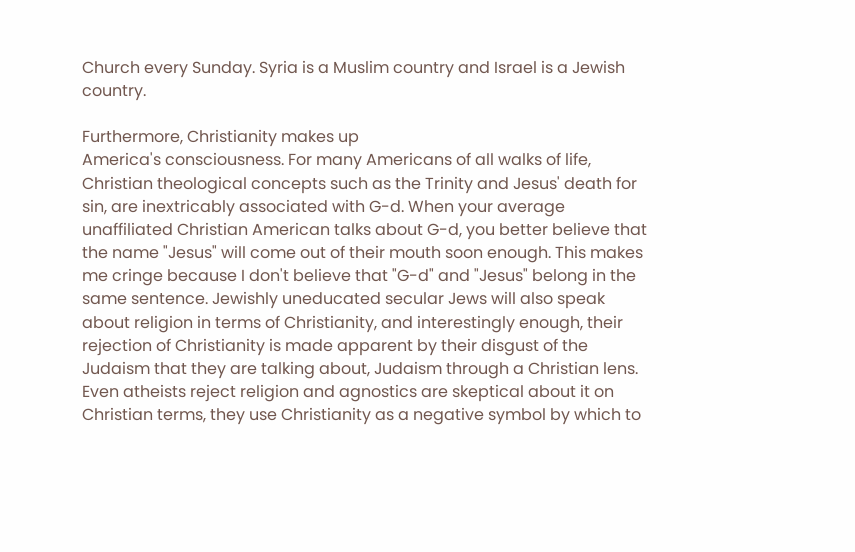Church every Sunday. Syria is a Muslim country and Israel is a Jewish country.

Furthermore, Christianity makes up
America's consciousness. For many Americans of all walks of life, Christian theological concepts such as the Trinity and Jesus' death for sin, are inextricably associated with G-d. When your average unaffiliated Christian American talks about G-d, you better believe that the name "Jesus" will come out of their mouth soon enough. This makes me cringe because I don't believe that "G-d" and "Jesus" belong in the same sentence. Jewishly uneducated secular Jews will also speak about religion in terms of Christianity, and interestingly enough, their rejection of Christianity is made apparent by their disgust of the Judaism that they are talking about, Judaism through a Christian lens. Even atheists reject religion and agnostics are skeptical about it on Christian terms, they use Christianity as a negative symbol by which to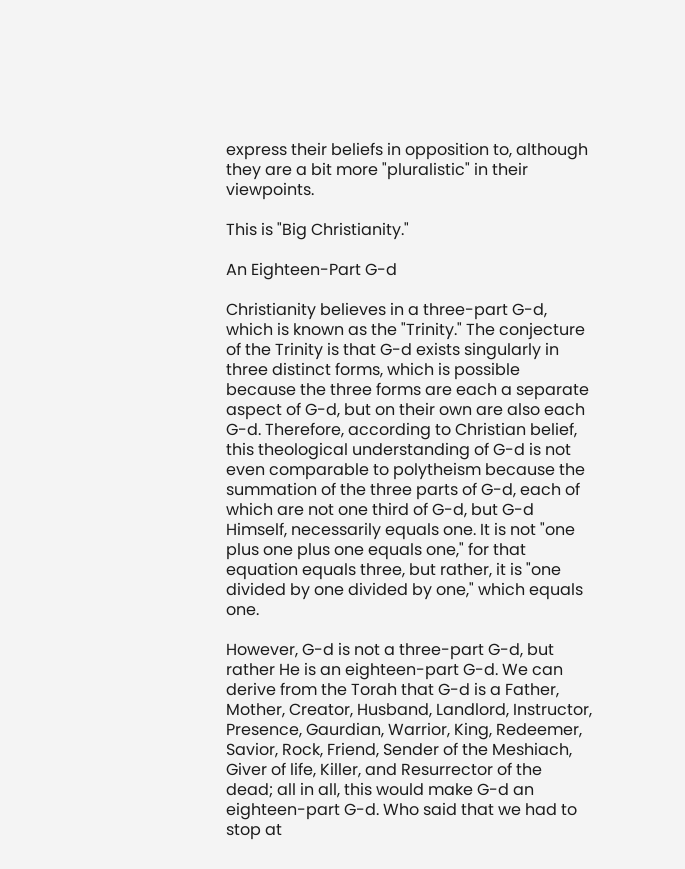express their beliefs in opposition to, although they are a bit more "pluralistic" in their viewpoints.

This is "Big Christianity."

An Eighteen-Part G-d

Christianity believes in a three-part G-d, which is known as the "Trinity." The conjecture of the Trinity is that G-d exists singularly in three distinct forms, which is possible because the three forms are each a separate aspect of G-d, but on their own are also each G-d. Therefore, according to Christian belief, this theological understanding of G-d is not even comparable to polytheism because the summation of the three parts of G-d, each of which are not one third of G-d, but G-d Himself, necessarily equals one. It is not "one plus one plus one equals one," for that equation equals three, but rather, it is "one divided by one divided by one," which equals one.

However, G-d is not a three-part G-d, but rather He is an eighteen-part G-d. We can derive from the Torah that G-d is a Father, Mother, Creator, Husband, Landlord, Instructor, Presence, Gaurdian, Warrior, King, Redeemer, Savior, Rock, Friend, Sender of the Meshiach, Giver of life, Killer, and Resurrector of the dead; all in all, this would make G-d an eighteen-part G-d. Who said that we had to stop at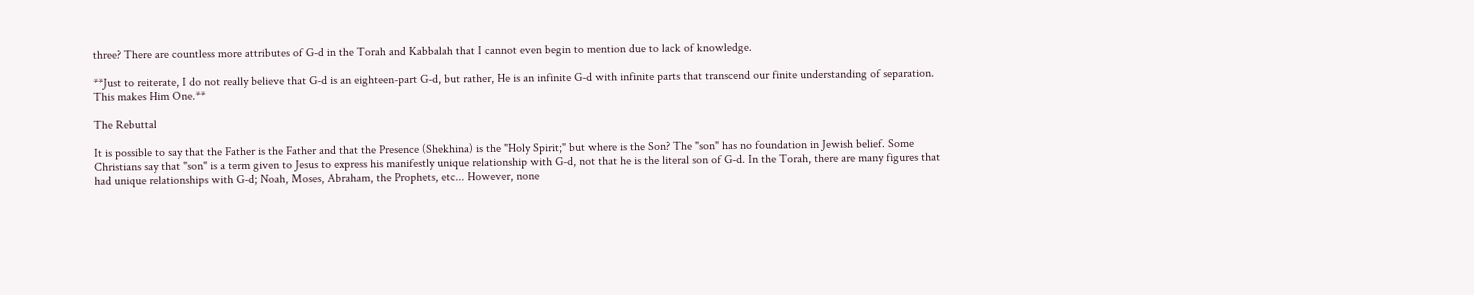three? There are countless more attributes of G-d in the Torah and Kabbalah that I cannot even begin to mention due to lack of knowledge.

**Just to reiterate, I do not really believe that G-d is an eighteen-part G-d, but rather, He is an infinite G-d with infinite parts that transcend our finite understanding of separation. This makes Him One.**

The Rebuttal

It is possible to say that the Father is the Father and that the Presence (Shekhina) is the "Holy Spirit;" but where is the Son? The "son" has no foundation in Jewish belief. Some Christians say that "son" is a term given to Jesus to express his manifestly unique relationship with G-d, not that he is the literal son of G-d. In the Torah, there are many figures that had unique relationships with G-d; Noah, Moses, Abraham, the Prophets, etc... However, none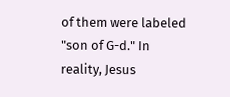of them were labeled "son of G-d." In reality, Jesus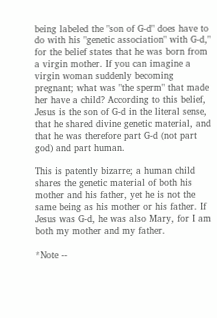being labeled the "son of G-d" does have to do with his "genetic association" with G-d," for the belief states that he was born from a virgin mother. If you can imagine a virgin woman suddenly becoming pregnant; what was "the sperm" that made her have a child? According to this belief, Jesus is the son of G-d in the literal sense, that he shared divine genetic material, and that he was therefore part G-d (not part god) and part human.

This is patently bizarre; a human child shares the genetic material of both his mother and his father, yet he is not the same being as his mother or his father. If Jesus was G-d, he was also Mary, for I am both my mother and my father.

*Note --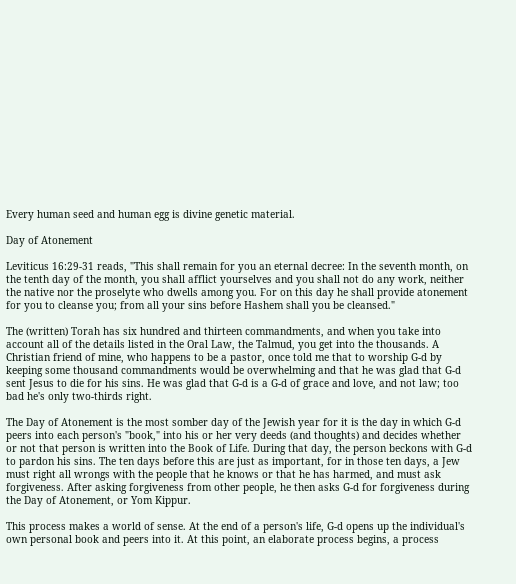Every human seed and human egg is divine genetic material.

Day of Atonement

Leviticus 16:29-31 reads, "This shall remain for you an eternal decree: In the seventh month, on the tenth day of the month, you shall afflict yourselves and you shall not do any work, neither the native nor the proselyte who dwells among you. For on this day he shall provide atonement for you to cleanse you; from all your sins before Hashem shall you be cleansed."

The (written) Torah has six hundred and thirteen commandments, and when you take into account all of the details listed in the Oral Law, the Talmud, you get into the thousands. A Christian friend of mine, who happens to be a pastor, once told me that to worship G-d by keeping some thousand commandments would be overwhelming and that he was glad that G-d sent Jesus to die for his sins. He was glad that G-d is a G-d of grace and love, and not law; too bad he's only two-thirds right.

The Day of Atonement is the most somber day of the Jewish year for it is the day in which G-d peers into each person's "book," into his or her very deeds (and thoughts) and decides whether or not that person is written into the Book of Life. During that day, the person beckons with G-d to pardon his sins. The ten days before this are just as important, for in those ten days, a Jew must right all wrongs with the people that he knows or that he has harmed, and must ask forgiveness. After asking forgiveness from other people, he then asks G-d for forgiveness during the Day of Atonement, or Yom Kippur.

This process makes a world of sense. At the end of a person's life, G-d opens up the individual's own personal book and peers into it. At this point, an elaborate process begins, a process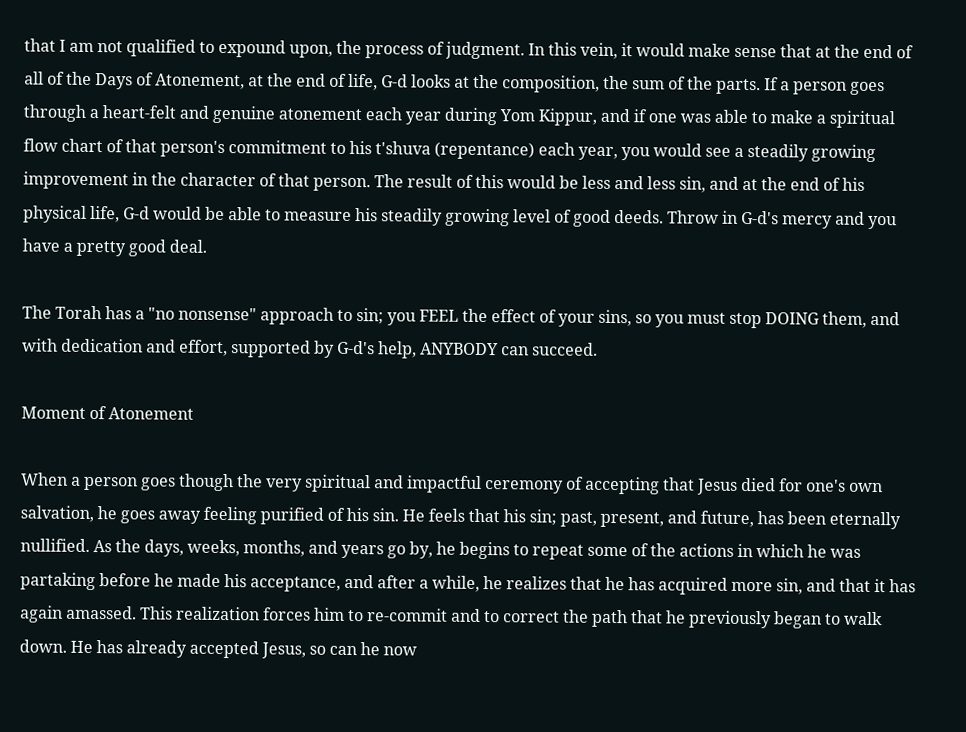that I am not qualified to expound upon, the process of judgment. In this vein, it would make sense that at the end of all of the Days of Atonement, at the end of life, G-d looks at the composition, the sum of the parts. If a person goes through a heart-felt and genuine atonement each year during Yom Kippur, and if one was able to make a spiritual flow chart of that person's commitment to his t'shuva (repentance) each year, you would see a steadily growing improvement in the character of that person. The result of this would be less and less sin, and at the end of his physical life, G-d would be able to measure his steadily growing level of good deeds. Throw in G-d's mercy and you have a pretty good deal.

The Torah has a "no nonsense" approach to sin; you FEEL the effect of your sins, so you must stop DOING them, and with dedication and effort, supported by G-d's help, ANYBODY can succeed.

Moment of Atonement

When a person goes though the very spiritual and impactful ceremony of accepting that Jesus died for one's own salvation, he goes away feeling purified of his sin. He feels that his sin; past, present, and future, has been eternally nullified. As the days, weeks, months, and years go by, he begins to repeat some of the actions in which he was partaking before he made his acceptance, and after a while, he realizes that he has acquired more sin, and that it has again amassed. This realization forces him to re-commit and to correct the path that he previously began to walk down. He has already accepted Jesus, so can he now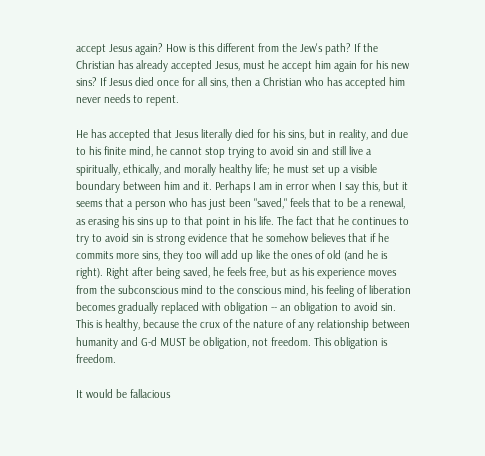accept Jesus again? How is this different from the Jew's path? If the Christian has already accepted Jesus, must he accept him again for his new sins? If Jesus died once for all sins, then a Christian who has accepted him never needs to repent.

He has accepted that Jesus literally died for his sins, but in reality, and due to his finite mind, he cannot stop trying to avoid sin and still live a spiritually, ethically, and morally healthy life; he must set up a visible boundary between him and it. Perhaps I am in error when I say this, but it seems that a person who has just been "saved," feels that to be a renewal, as erasing his sins up to that point in his life. The fact that he continues to try to avoid sin is strong evidence that he somehow believes that if he commits more sins, they too will add up like the ones of old (and he is right). Right after being saved, he feels free, but as his experience moves from the subconscious mind to the conscious mind, his feeling of liberation becomes gradually replaced with obligation -- an obligation to avoid sin. This is healthy, because the crux of the nature of any relationship between humanity and G-d MUST be obligation, not freedom. This obligation is freedom.

It would be fallacious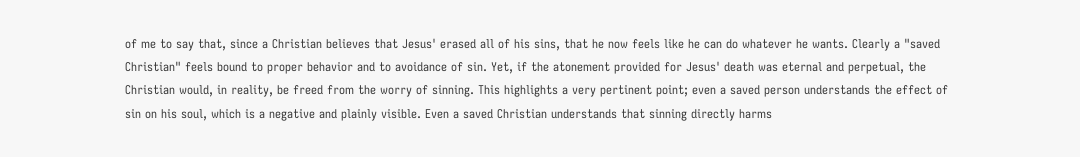of me to say that, since a Christian believes that Jesus' erased all of his sins, that he now feels like he can do whatever he wants. Clearly a "saved Christian" feels bound to proper behavior and to avoidance of sin. Yet, if the atonement provided for Jesus' death was eternal and perpetual, the Christian would, in reality, be freed from the worry of sinning. This highlights a very pertinent point; even a saved person understands the effect of sin on his soul, which is a negative and plainly visible. Even a saved Christian understands that sinning directly harms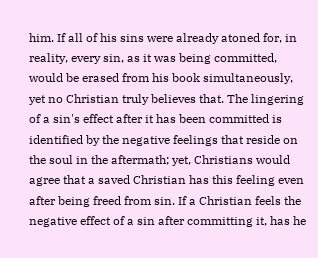him. If all of his sins were already atoned for, in reality, every sin, as it was being committed, would be erased from his book simultaneously, yet no Christian truly believes that. The lingering of a sin's effect after it has been committed is identified by the negative feelings that reside on the soul in the aftermath; yet, Christians would agree that a saved Christian has this feeling even after being freed from sin. If a Christian feels the negative effect of a sin after committing it, has he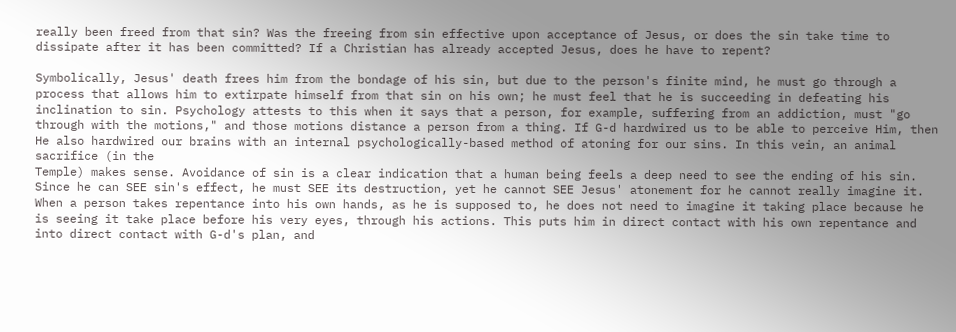really been freed from that sin? Was the freeing from sin effective upon acceptance of Jesus, or does the sin take time to dissipate after it has been committed? If a Christian has already accepted Jesus, does he have to repent?

Symbolically, Jesus' death frees him from the bondage of his sin, but due to the person's finite mind, he must go through a process that allows him to extirpate himself from that sin on his own; he must feel that he is succeeding in defeating his inclination to sin. Psychology attests to this when it says that a person, for example, suffering from an addiction, must "go through with the motions," and those motions distance a person from a thing. If G-d hardwired us to be able to perceive Him, then He also hardwired our brains with an internal psychologically-based method of atoning for our sins. In this vein, an animal sacrifice (in the
Temple) makes sense. Avoidance of sin is a clear indication that a human being feels a deep need to see the ending of his sin. Since he can SEE sin's effect, he must SEE its destruction, yet he cannot SEE Jesus' atonement for he cannot really imagine it. When a person takes repentance into his own hands, as he is supposed to, he does not need to imagine it taking place because he is seeing it take place before his very eyes, through his actions. This puts him in direct contact with his own repentance and into direct contact with G-d's plan, and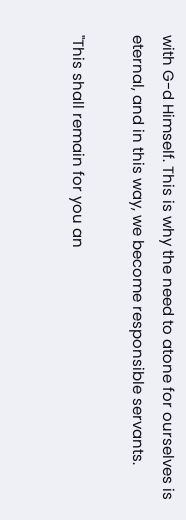with G-d Himself. This is why the need to atone for ourselves is eternal, and in this way, we become responsible servants.

"This shall remain for you an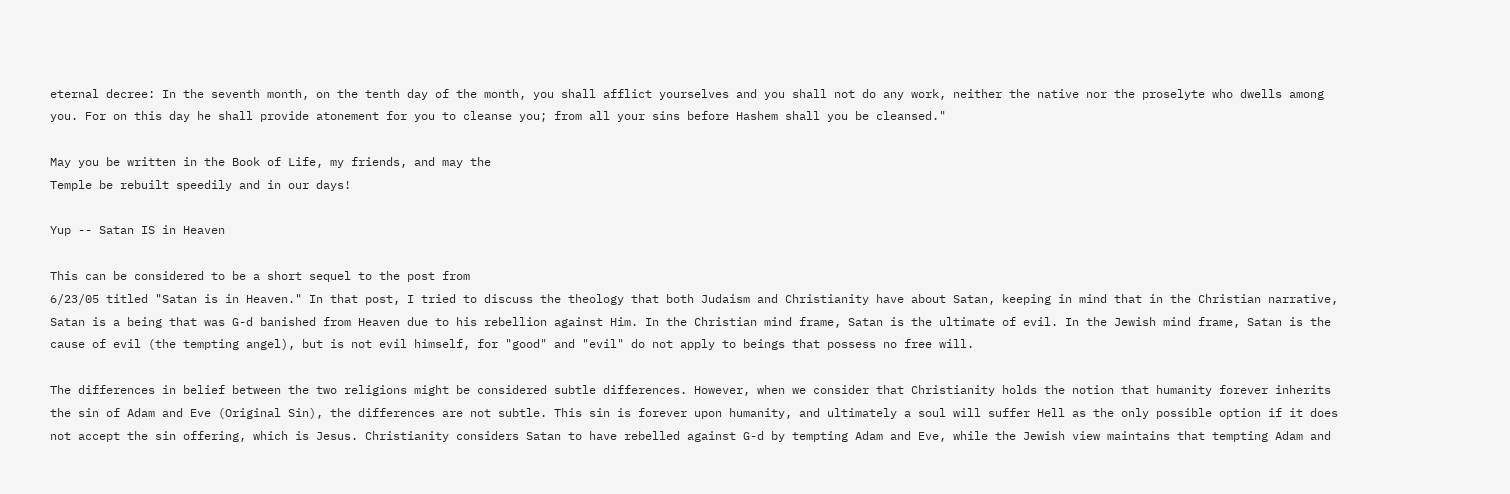eternal decree: In the seventh month, on the tenth day of the month, you shall afflict yourselves and you shall not do any work, neither the native nor the proselyte who dwells among you. For on this day he shall provide atonement for you to cleanse you; from all your sins before Hashem shall you be cleansed."

May you be written in the Book of Life, my friends, and may the
Temple be rebuilt speedily and in our days!

Yup -- Satan IS in Heaven

This can be considered to be a short sequel to the post from
6/23/05 titled "Satan is in Heaven." In that post, I tried to discuss the theology that both Judaism and Christianity have about Satan, keeping in mind that in the Christian narrative, Satan is a being that was G-d banished from Heaven due to his rebellion against Him. In the Christian mind frame, Satan is the ultimate of evil. In the Jewish mind frame, Satan is the cause of evil (the tempting angel), but is not evil himself, for "good" and "evil" do not apply to beings that possess no free will.

The differences in belief between the two religions might be considered subtle differences. However, when we consider that Christianity holds the notion that humanity forever inherits the sin of Adam and Eve (Original Sin), the differences are not subtle. This sin is forever upon humanity, and ultimately a soul will suffer Hell as the only possible option if it does not accept the sin offering, which is Jesus. Christianity considers Satan to have rebelled against G-d by tempting Adam and Eve, while the Jewish view maintains that tempting Adam and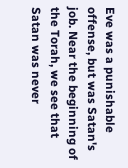Eve was a punishable offense, but was Satan's job. Near the beginning of the Torah, we see that Satan was never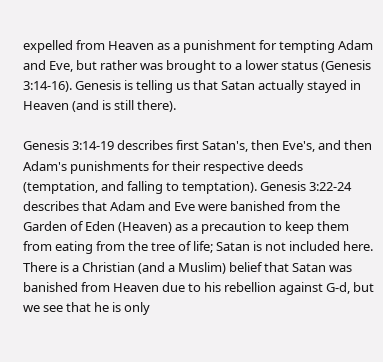expelled from Heaven as a punishment for tempting Adam and Eve, but rather was brought to a lower status (Genesis
3:14-16). Genesis is telling us that Satan actually stayed in Heaven (and is still there).

Genesis 3:14-19 describes first Satan's, then Eve's, and then Adam's punishments for their respective deeds (temptation, and falling to temptation). Genesis 3:22-24 describes that Adam and Eve were banished from the Garden of Eden (Heaven) as a precaution to keep them from eating from the tree of life; Satan is not included here. There is a Christian (and a Muslim) belief that Satan was banished from Heaven due to his rebellion against G-d, but we see that he is only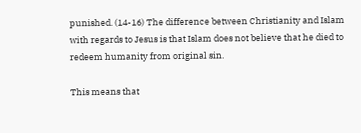punished. (14-16) The difference between Christianity and Islam with regards to Jesus is that Islam does not believe that he died to redeem humanity from original sin.

This means that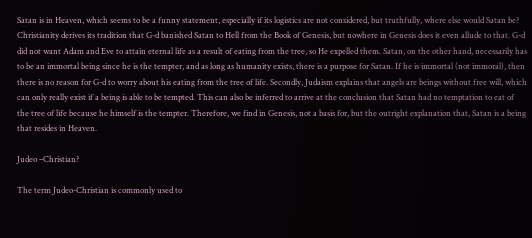Satan is in Heaven, which seems to be a funny statement, especially if its logistics are not considered, but truthfully, where else would Satan be? Christianity derives its tradition that G-d banished Satan to Hell from the Book of Genesis, but nowhere in Genesis does it even allude to that. G-d did not want Adam and Eve to attain eternal life as a result of eating from the tree, so He expelled them. Satan, on the other hand, necessarily has to be an immortal being since he is the tempter, and as long as humanity exists, there is a purpose for Satan. If he is immortal (not immoral), then there is no reason for G-d to worry about his eating from the tree of life. Secondly, Judaism explains that angels are beings without free will, which can only really exist if a being is able to be tempted. This can also be inferred to arrive at the conclusion that Satan had no temptation to eat of the tree of life because he himself is the tempter. Therefore, we find in Genesis, not a basis for, but the outright explanation that, Satan is a being that resides in Heaven.

Judeo –Christian?

The term Judeo-Christian is commonly used to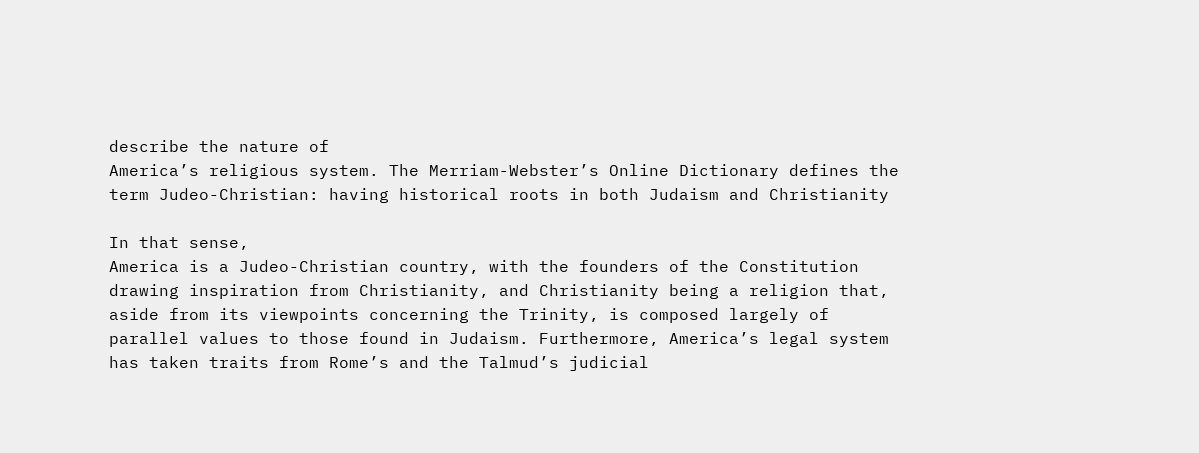describe the nature of
America’s religious system. The Merriam-Webster’s Online Dictionary defines the term Judeo-Christian: having historical roots in both Judaism and Christianity

In that sense,
America is a Judeo-Christian country, with the founders of the Constitution drawing inspiration from Christianity, and Christianity being a religion that, aside from its viewpoints concerning the Trinity, is composed largely of parallel values to those found in Judaism. Furthermore, America’s legal system has taken traits from Rome’s and the Talmud’s judicial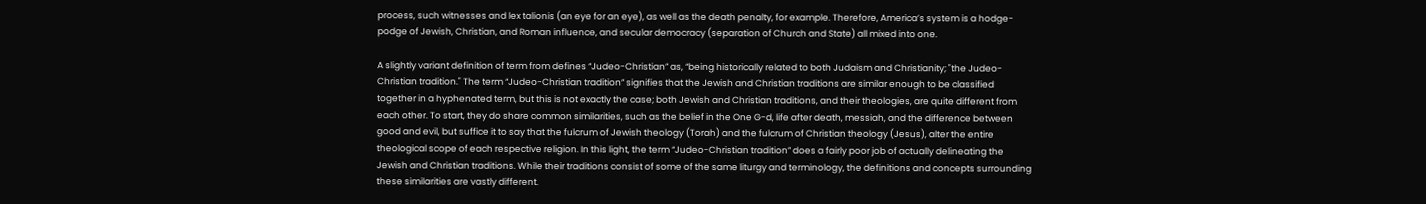process, such witnesses and lex talionis (an eye for an eye), as well as the death penalty, for example. Therefore, America’s system is a hodge-podge of Jewish, Christian, and Roman influence, and secular democracy (separation of Church and State) all mixed into one.

A slightly variant definition of term from defines “Judeo-Christian” as, “being historically related to both Judaism and Christianity; "the Judeo-Christian tradition." The term “Judeo-Christian tradition” signifies that the Jewish and Christian traditions are similar enough to be classified together in a hyphenated term, but this is not exactly the case; both Jewish and Christian traditions, and their theologies, are quite different from each other. To start, they do share common similarities, such as the belief in the One G-d, life after death, messiah, and the difference between good and evil, but suffice it to say that the fulcrum of Jewish theology (Torah) and the fulcrum of Christian theology (Jesus), alter the entire theological scope of each respective religion. In this light, the term “Judeo-Christian tradition” does a fairly poor job of actually delineating the Jewish and Christian traditions. While their traditions consist of some of the same liturgy and terminology, the definitions and concepts surrounding these similarities are vastly different.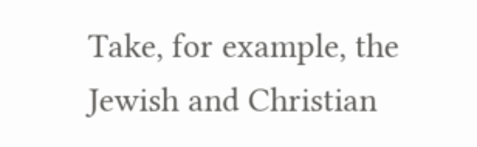Take, for example, the Jewish and Christian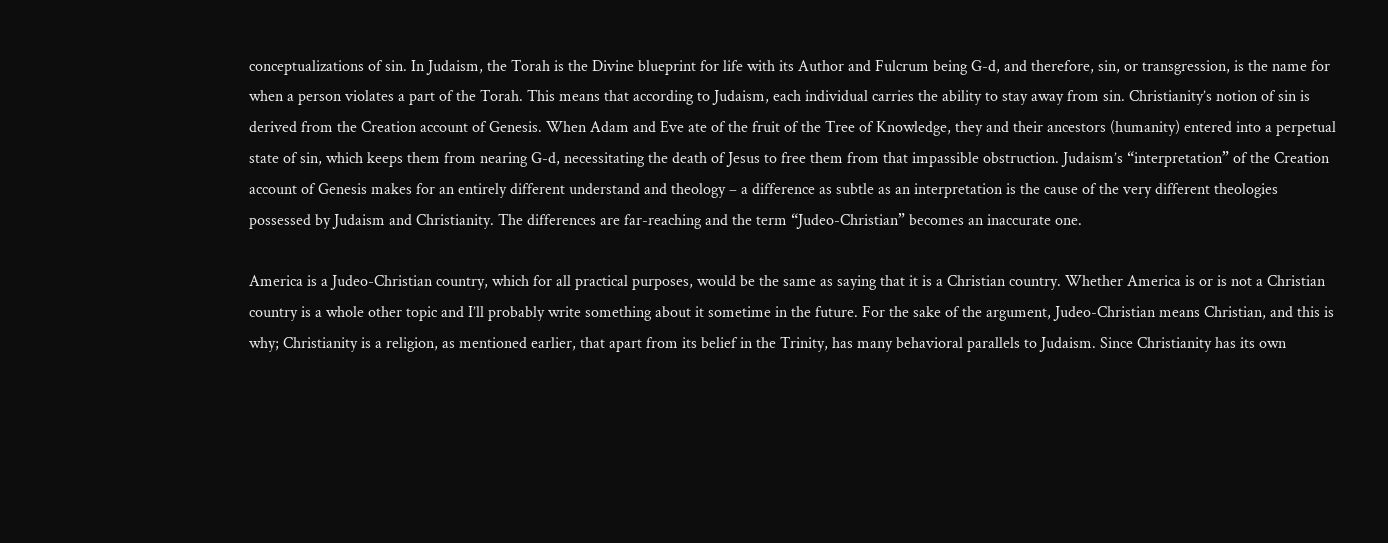conceptualizations of sin. In Judaism, the Torah is the Divine blueprint for life with its Author and Fulcrum being G-d, and therefore, sin, or transgression, is the name for when a person violates a part of the Torah. This means that according to Judaism, each individual carries the ability to stay away from sin. Christianity’s notion of sin is derived from the Creation account of Genesis. When Adam and Eve ate of the fruit of the Tree of Knowledge, they and their ancestors (humanity) entered into a perpetual state of sin, which keeps them from nearing G-d, necessitating the death of Jesus to free them from that impassible obstruction. Judaism’s “interpretation” of the Creation account of Genesis makes for an entirely different understand and theology – a difference as subtle as an interpretation is the cause of the very different theologies possessed by Judaism and Christianity. The differences are far-reaching and the term “Judeo-Christian” becomes an inaccurate one.

America is a Judeo-Christian country, which for all practical purposes, would be the same as saying that it is a Christian country. Whether America is or is not a Christian country is a whole other topic and I’ll probably write something about it sometime in the future. For the sake of the argument, Judeo-Christian means Christian, and this is why; Christianity is a religion, as mentioned earlier, that apart from its belief in the Trinity, has many behavioral parallels to Judaism. Since Christianity has its own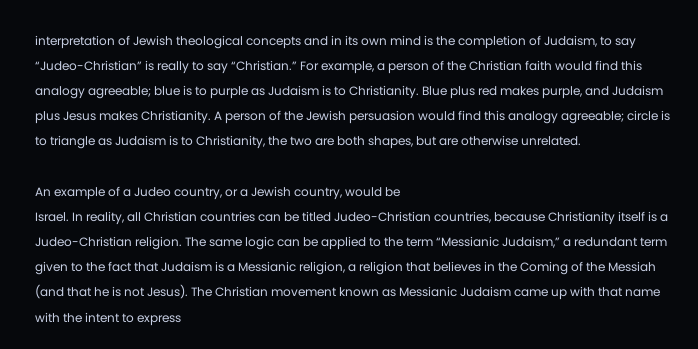interpretation of Jewish theological concepts and in its own mind is the completion of Judaism, to say “Judeo-Christian” is really to say “Christian.” For example, a person of the Christian faith would find this analogy agreeable; blue is to purple as Judaism is to Christianity. Blue plus red makes purple, and Judaism plus Jesus makes Christianity. A person of the Jewish persuasion would find this analogy agreeable; circle is to triangle as Judaism is to Christianity, the two are both shapes, but are otherwise unrelated.

An example of a Judeo country, or a Jewish country, would be
Israel. In reality, all Christian countries can be titled Judeo-Christian countries, because Christianity itself is a Judeo-Christian religion. The same logic can be applied to the term “Messianic Judaism,” a redundant term given to the fact that Judaism is a Messianic religion, a religion that believes in the Coming of the Messiah (and that he is not Jesus). The Christian movement known as Messianic Judaism came up with that name with the intent to express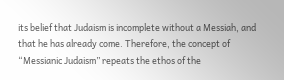its belief that Judaism is incomplete without a Messiah, and that he has already come. Therefore, the concept of “Messianic Judaism” repeats the ethos of the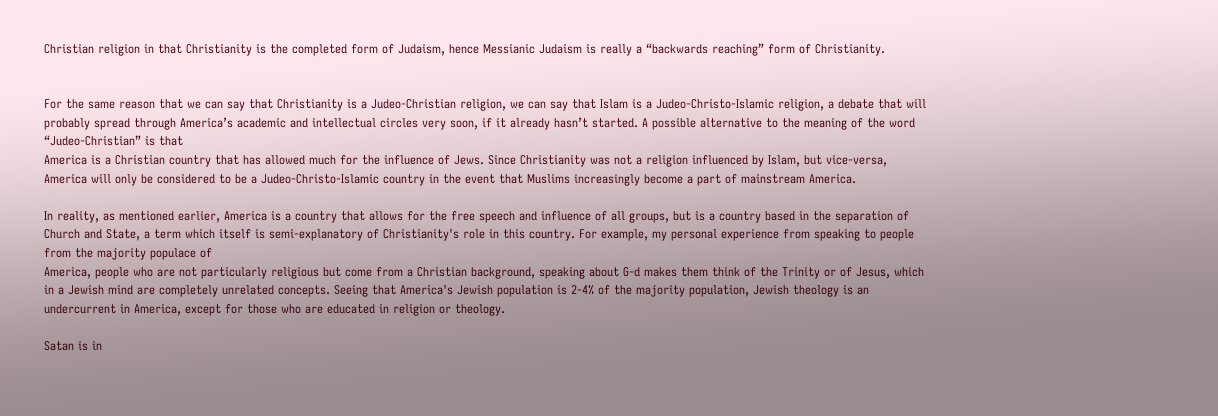Christian religion in that Christianity is the completed form of Judaism, hence Messianic Judaism is really a “backwards reaching” form of Christianity.


For the same reason that we can say that Christianity is a Judeo-Christian religion, we can say that Islam is a Judeo-Christo-Islamic religion, a debate that will probably spread through America’s academic and intellectual circles very soon, if it already hasn’t started. A possible alternative to the meaning of the word “Judeo-Christian” is that
America is a Christian country that has allowed much for the influence of Jews. Since Christianity was not a religion influenced by Islam, but vice-versa, America will only be considered to be a Judeo-Christo-Islamic country in the event that Muslims increasingly become a part of mainstream America.

In reality, as mentioned earlier, America is a country that allows for the free speech and influence of all groups, but is a country based in the separation of Church and State, a term which itself is semi-explanatory of Christianity's role in this country. For example, my personal experience from speaking to people from the majority populace of
America, people who are not particularly religious but come from a Christian background, speaking about G-d makes them think of the Trinity or of Jesus, which in a Jewish mind are completely unrelated concepts. Seeing that America's Jewish population is 2-4% of the majority population, Jewish theology is an undercurrent in America, except for those who are educated in religion or theology.

Satan is in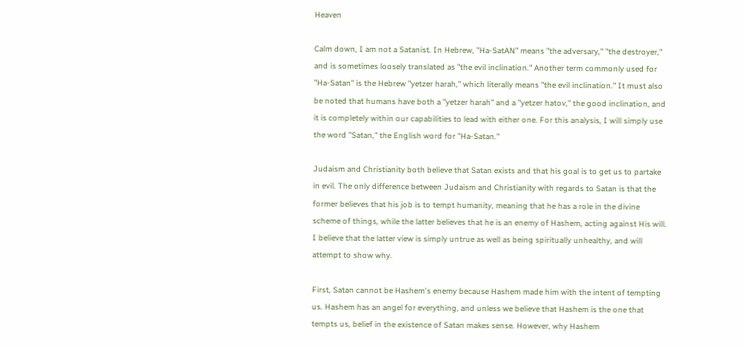Heaven

Calm down, I am not a Satanist. In Hebrew, "Ha-SatAN" means "the adversary," "the destroyer," and is sometimes loosely translated as "the evil inclination." Another term commonly used for "Ha-Satan" is the Hebrew "yetzer harah," which literally means "the evil inclination." It must also be noted that humans have both a "yetzer harah" and a "yetzer hatov," the good inclination, and it is completely within our capabilities to lead with either one. For this analysis, I will simply use the word "Satan," the English word for "Ha-Satan."

Judaism and Christianity both believe that Satan exists and that his goal is to get us to partake in evil. The only difference between Judaism and Christianity with regards to Satan is that the former believes that his job is to tempt humanity, meaning that he has a role in the divine scheme of things, while the latter believes that he is an enemy of Hashem, acting against His will. I believe that the latter view is simply untrue as well as being spiritually unhealthy, and will attempt to show why.

First, Satan cannot be Hashem's enemy because Hashem made him with the intent of tempting us. Hashem has an angel for everything, and unless we believe that Hashem is the one that tempts us, belief in the existence of Satan makes sense. However, why Hashem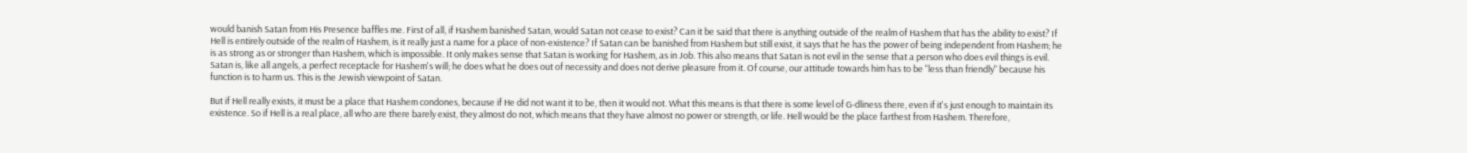would banish Satan from His Presence baffles me. First of all, if Hashem banished Satan, would Satan not cease to exist? Can it be said that there is anything outside of the realm of Hashem that has the ability to exist? If Hell is entirely outside of the realm of Hashem, is it really just a name for a place of non-existence? If Satan can be banished from Hashem but still exist, it says that he has the power of being independent from Hashem; he is as strong as or stronger than Hashem, which is impossible. It only makes sense that Satan is working for Hashem, as in Job. This also means that Satan is not evil in the sense that a person who does evil things is evil. Satan is, like all angels, a perfect receptacle for Hashem's will; he does what he does out of necessity and does not derive pleasure from it. Of course, our attitude towards him has to be "less than friendly" because his function is to harm us. This is the Jewish viewpoint of Satan.

But if Hell really exists, it must be a place that Hashem condones, because if He did not want it to be, then it would not. What this means is that there is some level of G-dliness there, even if it's just enough to maintain its existence. So if Hell is a real place, all who are there barely exist, they almost do not, which means that they have almost no power or strength, or life. Hell would be the place farthest from Hashem. Therefore,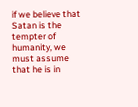if we believe that Satan is the tempter of humanity, we must assume that he is in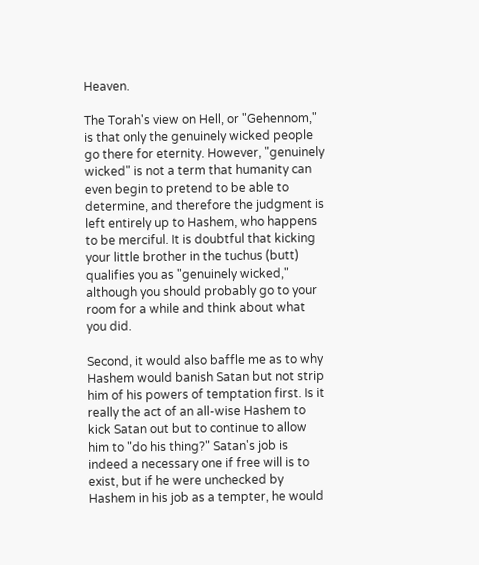Heaven.

The Torah's view on Hell, or "Gehennom," is that only the genuinely wicked people go there for eternity. However, "genuinely wicked" is not a term that humanity can even begin to pretend to be able to determine, and therefore the judgment is left entirely up to Hashem, who happens to be merciful. It is doubtful that kicking your little brother in the tuchus (butt) qualifies you as "genuinely wicked," although you should probably go to your room for a while and think about what you did.

Second, it would also baffle me as to why Hashem would banish Satan but not strip him of his powers of temptation first. Is it really the act of an all-wise Hashem to kick Satan out but to continue to allow him to "do his thing?" Satan's job is indeed a necessary one if free will is to exist, but if he were unchecked by Hashem in his job as a tempter, he would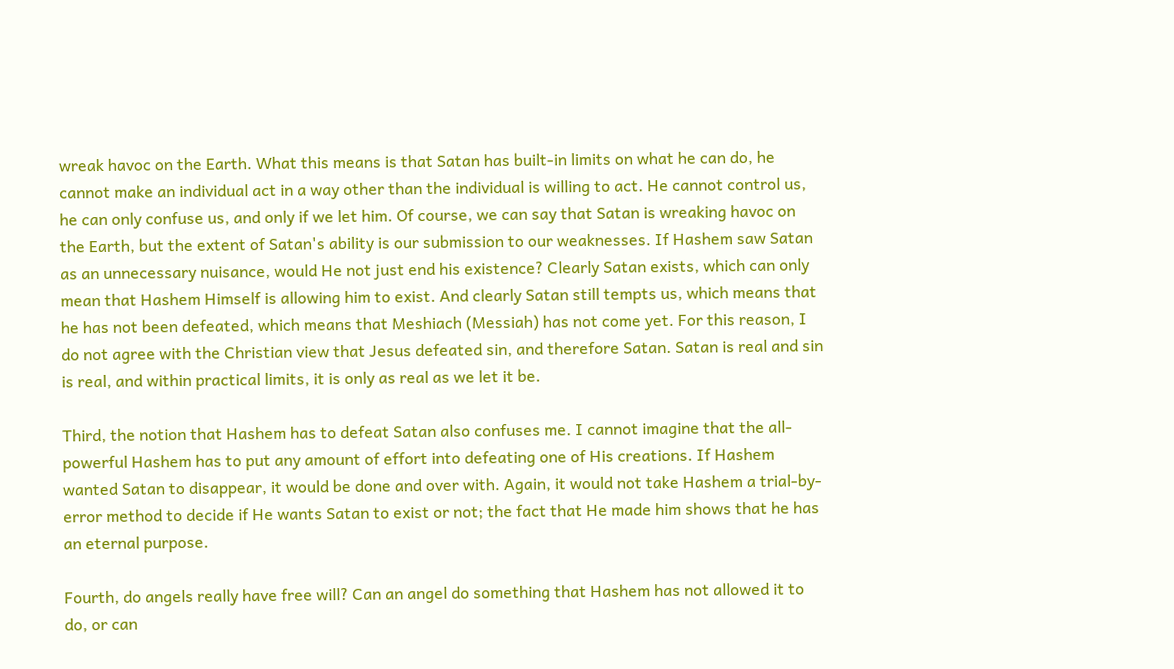wreak havoc on the Earth. What this means is that Satan has built-in limits on what he can do, he cannot make an individual act in a way other than the individual is willing to act. He cannot control us, he can only confuse us, and only if we let him. Of course, we can say that Satan is wreaking havoc on the Earth, but the extent of Satan's ability is our submission to our weaknesses. If Hashem saw Satan as an unnecessary nuisance, would He not just end his existence? Clearly Satan exists, which can only mean that Hashem Himself is allowing him to exist. And clearly Satan still tempts us, which means that he has not been defeated, which means that Meshiach (Messiah) has not come yet. For this reason, I do not agree with the Christian view that Jesus defeated sin, and therefore Satan. Satan is real and sin is real, and within practical limits, it is only as real as we let it be.

Third, the notion that Hashem has to defeat Satan also confuses me. I cannot imagine that the all-powerful Hashem has to put any amount of effort into defeating one of His creations. If Hashem wanted Satan to disappear, it would be done and over with. Again, it would not take Hashem a trial-by-error method to decide if He wants Satan to exist or not; the fact that He made him shows that he has an eternal purpose.

Fourth, do angels really have free will? Can an angel do something that Hashem has not allowed it to do, or can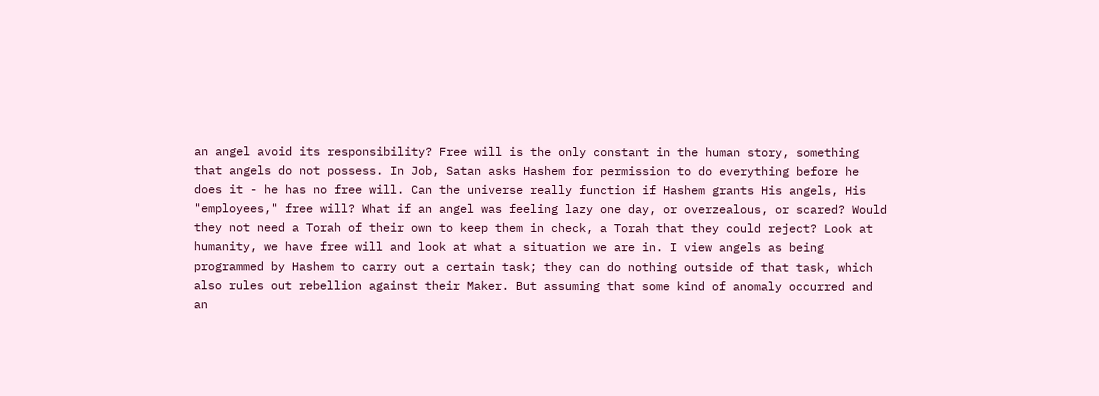an angel avoid its responsibility? Free will is the only constant in the human story, something that angels do not possess. In Job, Satan asks Hashem for permission to do everything before he does it - he has no free will. Can the universe really function if Hashem grants His angels, His "employees," free will? What if an angel was feeling lazy one day, or overzealous, or scared? Would they not need a Torah of their own to keep them in check, a Torah that they could reject? Look at humanity, we have free will and look at what a situation we are in. I view angels as being programmed by Hashem to carry out a certain task; they can do nothing outside of that task, which also rules out rebellion against their Maker. But assuming that some kind of anomaly occurred and an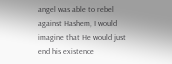angel was able to rebel against Hashem, I would imagine that He would just end his existence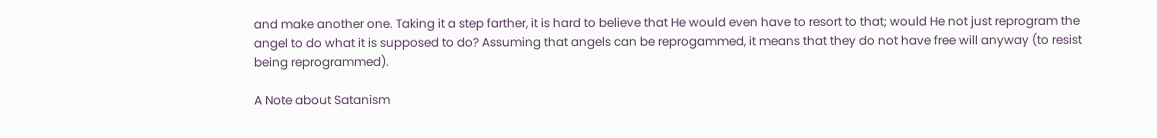and make another one. Taking it a step farther, it is hard to believe that He would even have to resort to that; would He not just reprogram the angel to do what it is supposed to do? Assuming that angels can be reprogammed, it means that they do not have free will anyway (to resist being reprogrammed).

A Note about Satanism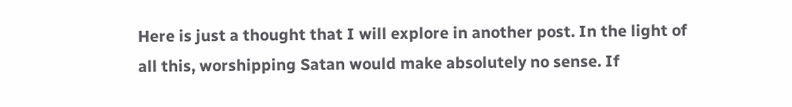Here is just a thought that I will explore in another post. In the light of all this, worshipping Satan would make absolutely no sense. If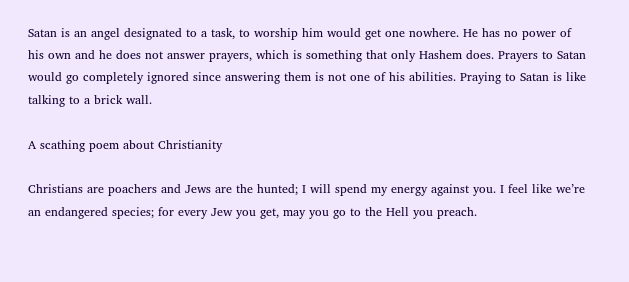Satan is an angel designated to a task, to worship him would get one nowhere. He has no power of his own and he does not answer prayers, which is something that only Hashem does. Prayers to Satan would go completely ignored since answering them is not one of his abilities. Praying to Satan is like talking to a brick wall.

A scathing poem about Christianity

Christians are poachers and Jews are the hunted; I will spend my energy against you. I feel like we’re an endangered species; for every Jew you get, may you go to the Hell you preach.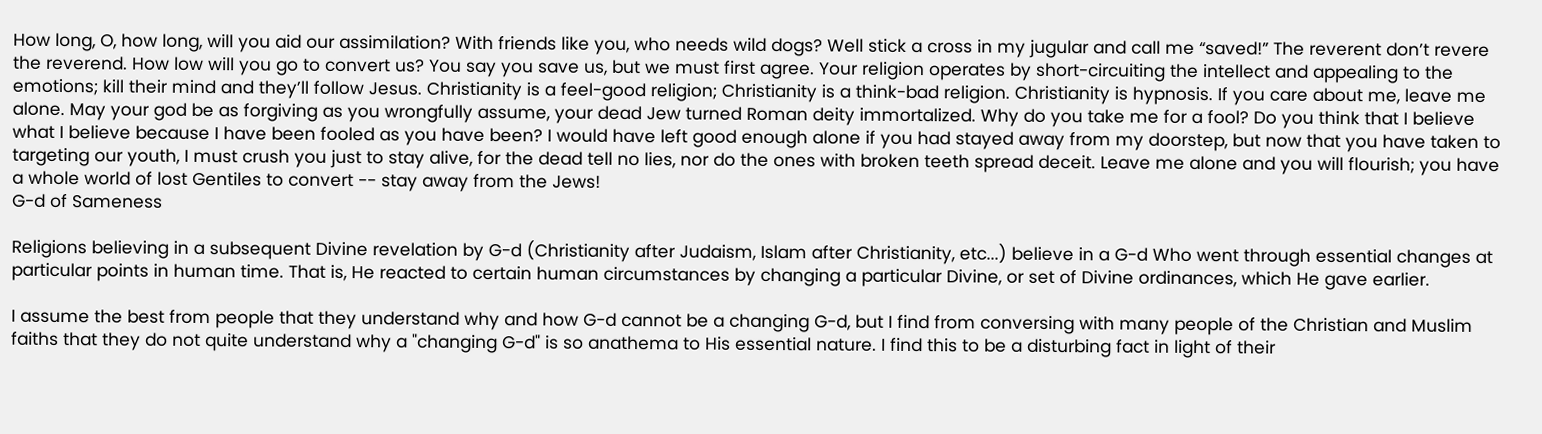How long, O, how long, will you aid our assimilation? With friends like you, who needs wild dogs? Well stick a cross in my jugular and call me “saved!” The reverent don’t revere the reverend. How low will you go to convert us? You say you save us, but we must first agree. Your religion operates by short-circuiting the intellect and appealing to the emotions; kill their mind and they’ll follow Jesus. Christianity is a feel-good religion; Christianity is a think-bad religion. Christianity is hypnosis. If you care about me, leave me alone. May your god be as forgiving as you wrongfully assume, your dead Jew turned Roman deity immortalized. Why do you take me for a fool? Do you think that I believe what I believe because I have been fooled as you have been? I would have left good enough alone if you had stayed away from my doorstep, but now that you have taken to targeting our youth, I must crush you just to stay alive, for the dead tell no lies, nor do the ones with broken teeth spread deceit. Leave me alone and you will flourish; you have a whole world of lost Gentiles to convert -- stay away from the Jews!
G-d of Sameness

Religions believing in a subsequent Divine revelation by G-d (Christianity after Judaism, Islam after Christianity, etc...) believe in a G-d Who went through essential changes at particular points in human time. That is, He reacted to certain human circumstances by changing a particular Divine, or set of Divine ordinances, which He gave earlier.

I assume the best from people that they understand why and how G-d cannot be a changing G-d, but I find from conversing with many people of the Christian and Muslim faiths that they do not quite understand why a "changing G-d" is so anathema to His essential nature. I find this to be a disturbing fact in light of their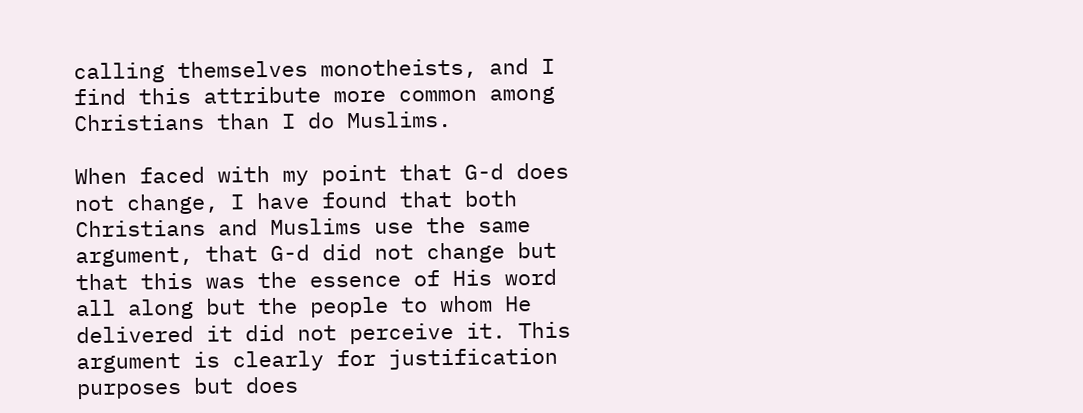calling themselves monotheists, and I find this attribute more common among Christians than I do Muslims.

When faced with my point that G-d does not change, I have found that both Christians and Muslims use the same argument, that G-d did not change but that this was the essence of His word all along but the people to whom He delivered it did not perceive it. This argument is clearly for justification purposes but does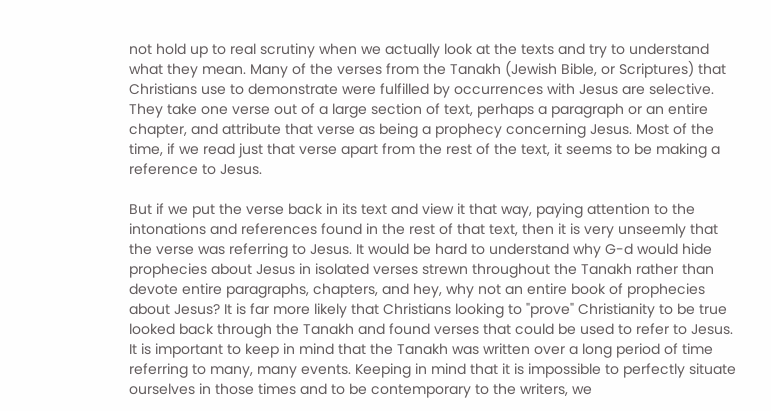not hold up to real scrutiny when we actually look at the texts and try to understand what they mean. Many of the verses from the Tanakh (Jewish Bible, or Scriptures) that Christians use to demonstrate were fulfilled by occurrences with Jesus are selective. They take one verse out of a large section of text, perhaps a paragraph or an entire chapter, and attribute that verse as being a prophecy concerning Jesus. Most of the time, if we read just that verse apart from the rest of the text, it seems to be making a reference to Jesus.

But if we put the verse back in its text and view it that way, paying attention to the intonations and references found in the rest of that text, then it is very unseemly that the verse was referring to Jesus. It would be hard to understand why G-d would hide prophecies about Jesus in isolated verses strewn throughout the Tanakh rather than devote entire paragraphs, chapters, and hey, why not an entire book of prophecies about Jesus? It is far more likely that Christians looking to "prove" Christianity to be true looked back through the Tanakh and found verses that could be used to refer to Jesus. It is important to keep in mind that the Tanakh was written over a long period of time referring to many, many events. Keeping in mind that it is impossible to perfectly situate ourselves in those times and to be contemporary to the writers, we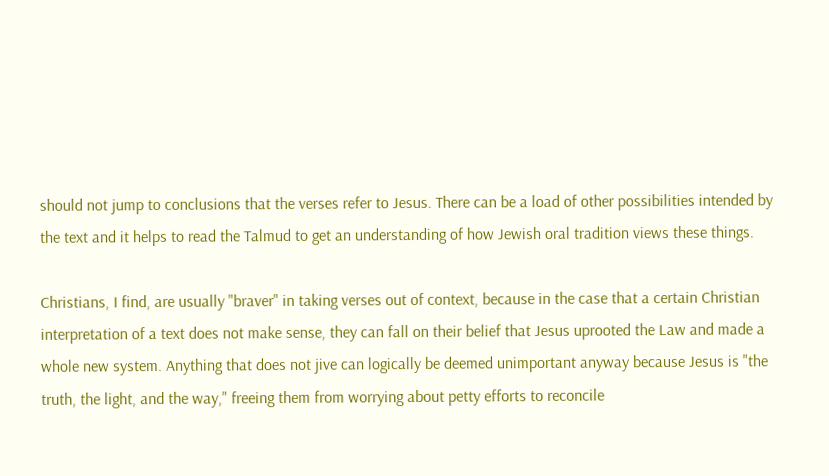should not jump to conclusions that the verses refer to Jesus. There can be a load of other possibilities intended by the text and it helps to read the Talmud to get an understanding of how Jewish oral tradition views these things.

Christians, I find, are usually "braver" in taking verses out of context, because in the case that a certain Christian interpretation of a text does not make sense, they can fall on their belief that Jesus uprooted the Law and made a whole new system. Anything that does not jive can logically be deemed unimportant anyway because Jesus is "the truth, the light, and the way," freeing them from worrying about petty efforts to reconcile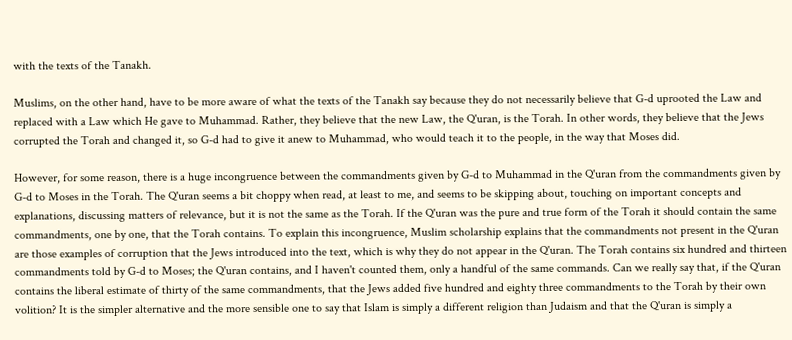with the texts of the Tanakh.

Muslims, on the other hand, have to be more aware of what the texts of the Tanakh say because they do not necessarily believe that G-d uprooted the Law and replaced with a Law which He gave to Muhammad. Rather, they believe that the new Law, the Q'uran, is the Torah. In other words, they believe that the Jews corrupted the Torah and changed it, so G-d had to give it anew to Muhammad, who would teach it to the people, in the way that Moses did.

However, for some reason, there is a huge incongruence between the commandments given by G-d to Muhammad in the Q'uran from the commandments given by G-d to Moses in the Torah. The Q'uran seems a bit choppy when read, at least to me, and seems to be skipping about, touching on important concepts and explanations, discussing matters of relevance, but it is not the same as the Torah. If the Q'uran was the pure and true form of the Torah it should contain the same commandments, one by one, that the Torah contains. To explain this incongruence, Muslim scholarship explains that the commandments not present in the Q'uran are those examples of corruption that the Jews introduced into the text, which is why they do not appear in the Q'uran. The Torah contains six hundred and thirteen commandments told by G-d to Moses; the Q'uran contains, and I haven't counted them, only a handful of the same commands. Can we really say that, if the Q'uran contains the liberal estimate of thirty of the same commandments, that the Jews added five hundred and eighty three commandments to the Torah by their own volition? It is the simpler alternative and the more sensible one to say that Islam is simply a different religion than Judaism and that the Q'uran is simply a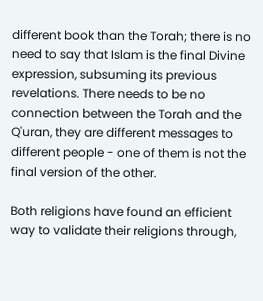different book than the Torah; there is no need to say that Islam is the final Divine expression, subsuming its previous revelations. There needs to be no connection between the Torah and the Q'uran, they are different messages to different people - one of them is not the final version of the other.

Both religions have found an efficient way to validate their religions through,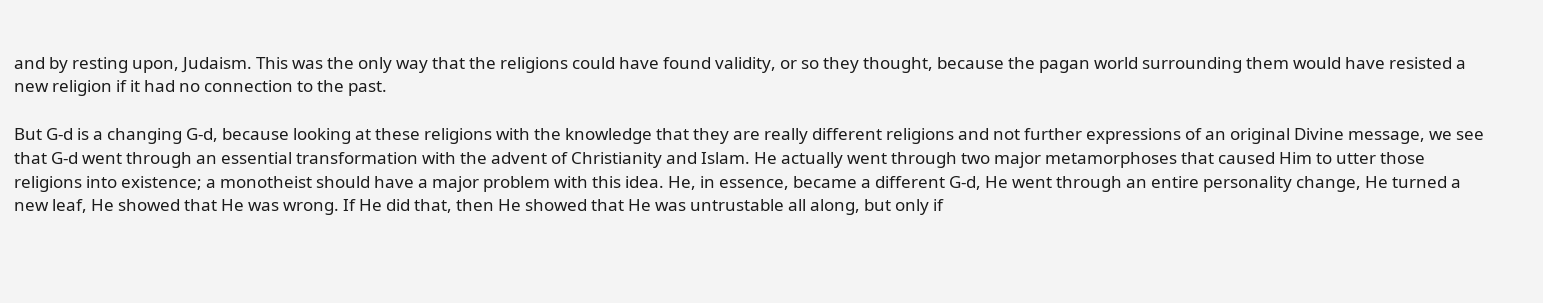and by resting upon, Judaism. This was the only way that the religions could have found validity, or so they thought, because the pagan world surrounding them would have resisted a new religion if it had no connection to the past.

But G-d is a changing G-d, because looking at these religions with the knowledge that they are really different religions and not further expressions of an original Divine message, we see that G-d went through an essential transformation with the advent of Christianity and Islam. He actually went through two major metamorphoses that caused Him to utter those religions into existence; a monotheist should have a major problem with this idea. He, in essence, became a different G-d, He went through an entire personality change, He turned a new leaf, He showed that He was wrong. If He did that, then He showed that He was untrustable all along, but only if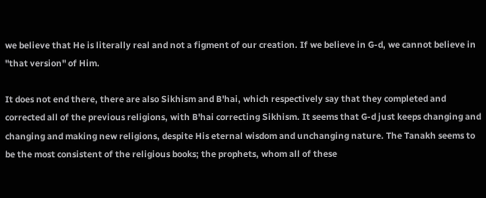we believe that He is literally real and not a figment of our creation. If we believe in G-d, we cannot believe in "that version" of Him.

It does not end there, there are also Sikhism and B'hai, which respectively say that they completed and corrected all of the previous religions, with B'hai correcting Sikhism. It seems that G-d just keeps changing and changing and making new religions, despite His eternal wisdom and unchanging nature. The Tanakh seems to be the most consistent of the religious books; the prophets, whom all of these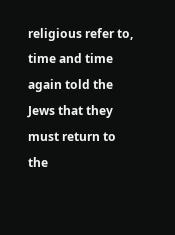religious refer to, time and time again told the Jews that they must return to the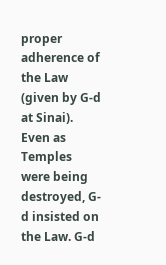proper adherence of the Law (given by G-d at Sinai). Even as Temples were being destroyed, G-d insisted on the Law. G-d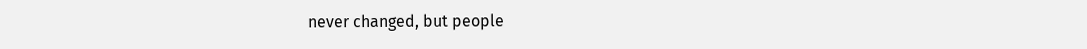never changed, but people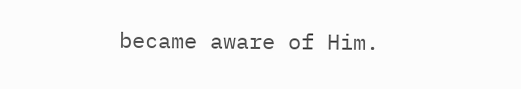became aware of Him.